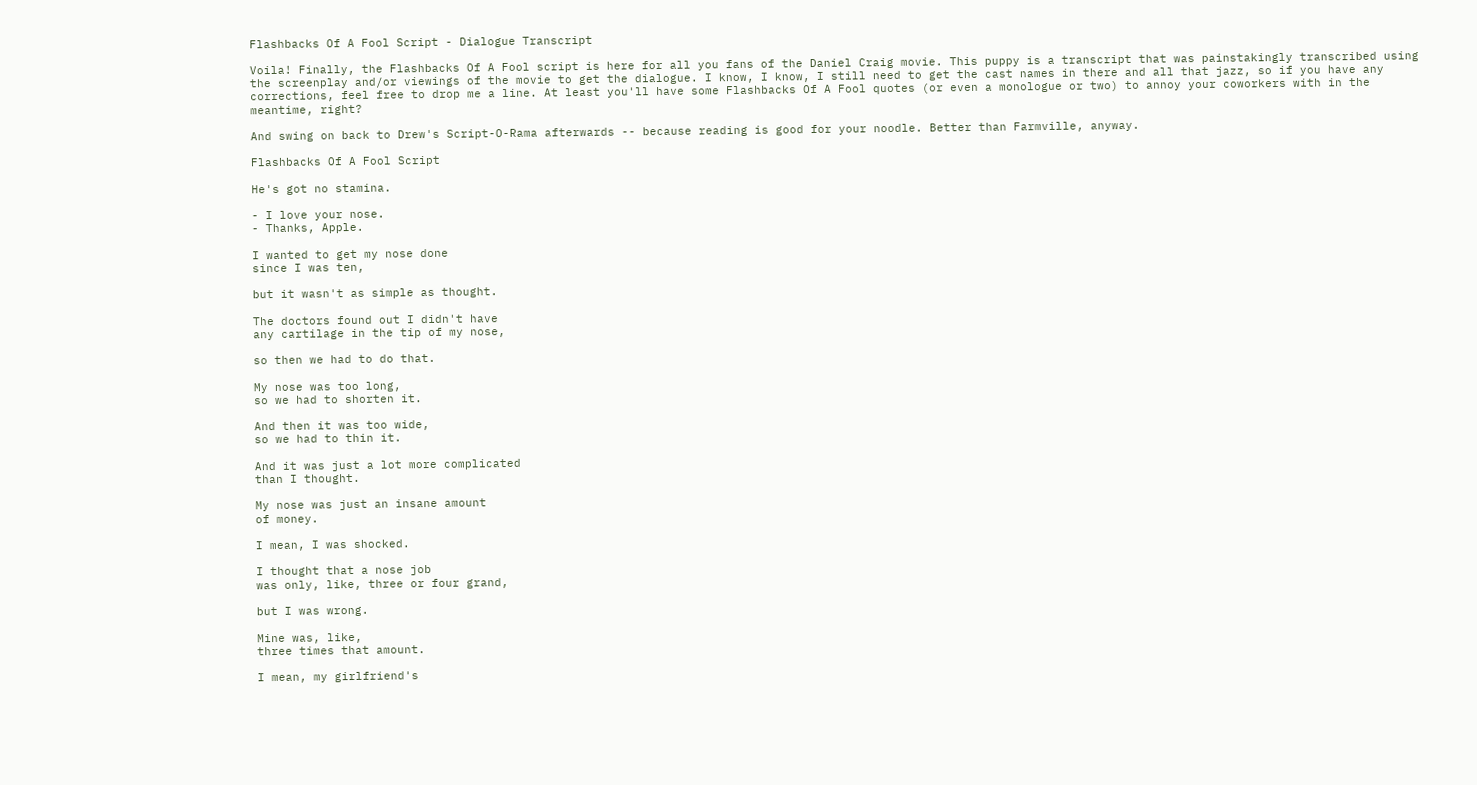Flashbacks Of A Fool Script - Dialogue Transcript

Voila! Finally, the Flashbacks Of A Fool script is here for all you fans of the Daniel Craig movie. This puppy is a transcript that was painstakingly transcribed using the screenplay and/or viewings of the movie to get the dialogue. I know, I know, I still need to get the cast names in there and all that jazz, so if you have any corrections, feel free to drop me a line. At least you'll have some Flashbacks Of A Fool quotes (or even a monologue or two) to annoy your coworkers with in the meantime, right?

And swing on back to Drew's Script-O-Rama afterwards -- because reading is good for your noodle. Better than Farmville, anyway.

Flashbacks Of A Fool Script

He's got no stamina.

- I love your nose.
- Thanks, Apple.

I wanted to get my nose done
since I was ten,

but it wasn't as simple as thought.

The doctors found out I didn't have
any cartilage in the tip of my nose,

so then we had to do that.

My nose was too long,
so we had to shorten it.

And then it was too wide,
so we had to thin it.

And it was just a lot more complicated
than I thought.

My nose was just an insane amount
of money.

I mean, I was shocked.

I thought that a nose job
was only, like, three or four grand,

but I was wrong.

Mine was, like,
three times that amount.

I mean, my girlfriend's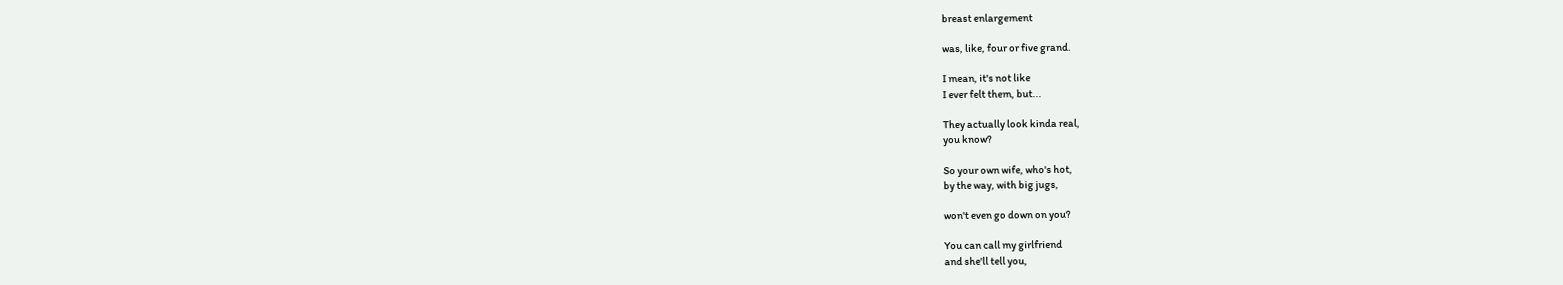breast enlargement

was, like, four or five grand.

I mean, it's not like
I ever felt them, but...

They actually look kinda real,
you know?

So your own wife, who's hot,
by the way, with big jugs,

won't even go down on you?

You can call my girlfriend
and she'll tell you,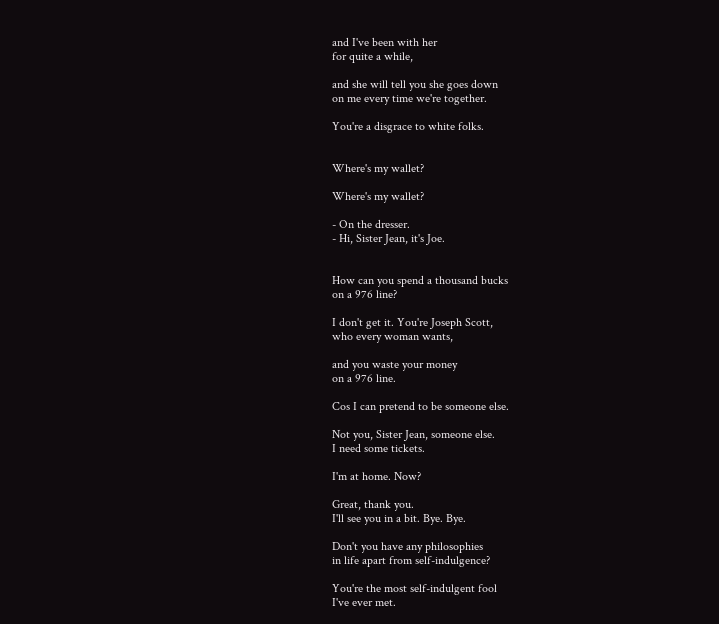and I've been with her
for quite a while,

and she will tell you she goes down
on me every time we're together.

You're a disgrace to white folks.


Where's my wallet?

Where's my wallet?

- On the dresser.
- Hi, Sister Jean, it's Joe.


How can you spend a thousand bucks
on a 976 line?

I don't get it. You're Joseph Scott,
who every woman wants,

and you waste your money
on a 976 line.

Cos I can pretend to be someone else.

Not you, Sister Jean, someone else.
I need some tickets.

I'm at home. Now?

Great, thank you.
I'll see you in a bit. Bye. Bye.

Don't you have any philosophies
in life apart from self-indulgence?

You're the most self-indulgent fool
I've ever met.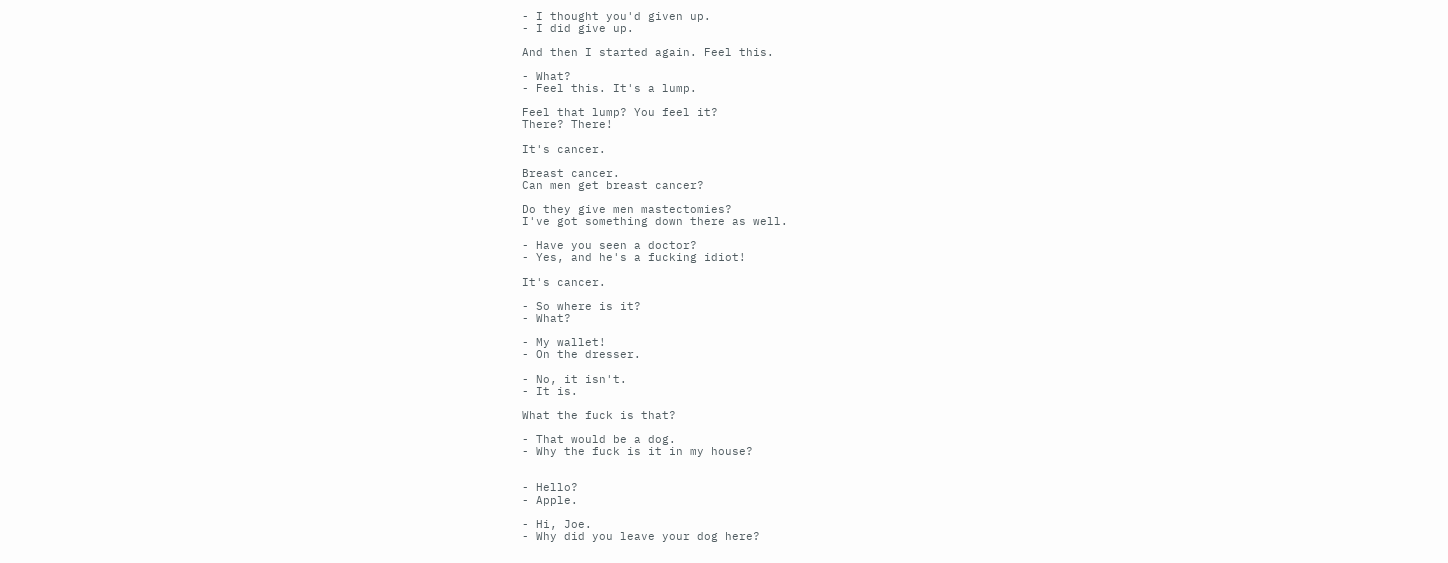- I thought you'd given up.
- I did give up.

And then I started again. Feel this.

- What?
- Feel this. It's a lump.

Feel that lump? You feel it?
There? There!

It's cancer.

Breast cancer.
Can men get breast cancer?

Do they give men mastectomies?
I've got something down there as well.

- Have you seen a doctor?
- Yes, and he's a fucking idiot!

It's cancer.

- So where is it?
- What?

- My wallet!
- On the dresser.

- No, it isn't.
- It is.

What the fuck is that?

- That would be a dog.
- Why the fuck is it in my house?


- Hello?
- Apple.

- Hi, Joe.
- Why did you leave your dog here?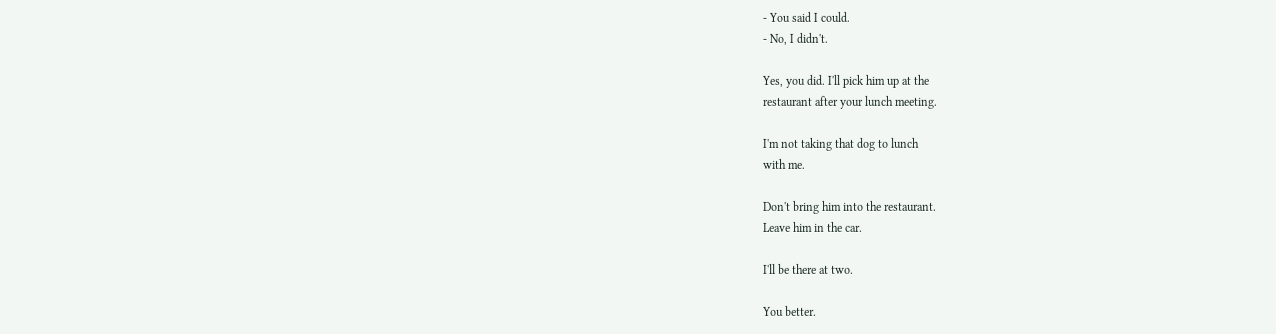- You said I could.
- No, I didn't.

Yes, you did. I'll pick him up at the
restaurant after your lunch meeting.

I'm not taking that dog to lunch
with me.

Don't bring him into the restaurant.
Leave him in the car.

I'll be there at two.

You better.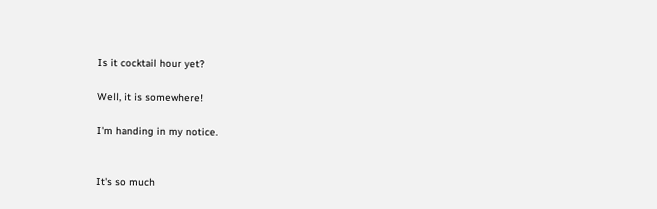Is it cocktail hour yet?

Well, it is somewhere!

I'm handing in my notice.


It's so much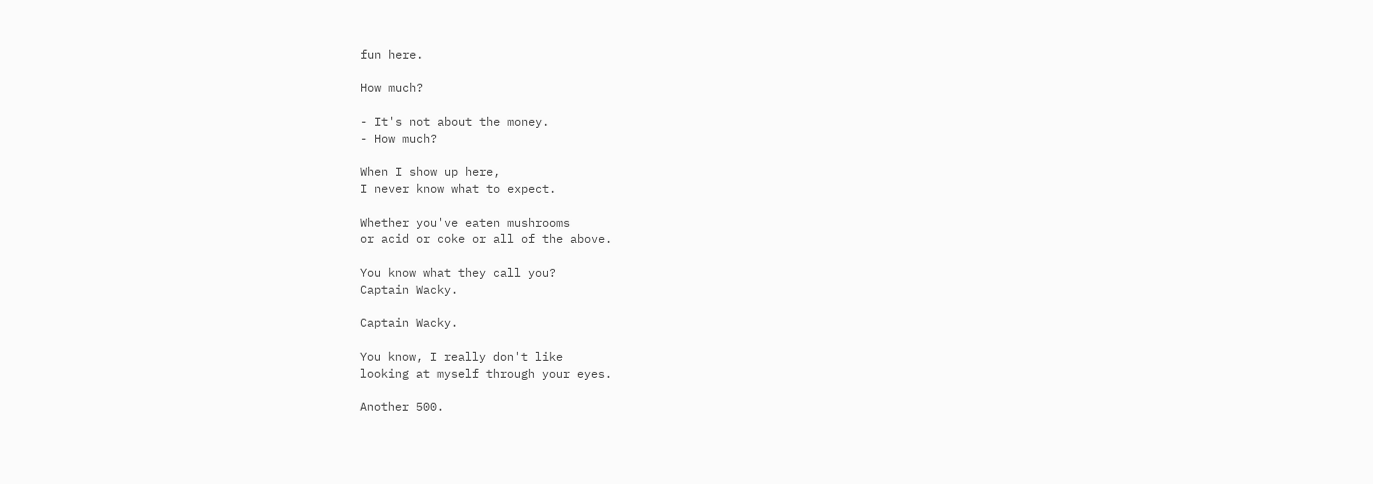fun here.

How much?

- It's not about the money.
- How much?

When I show up here,
I never know what to expect.

Whether you've eaten mushrooms
or acid or coke or all of the above.

You know what they call you?
Captain Wacky.

Captain Wacky.

You know, I really don't like
looking at myself through your eyes.

Another 500.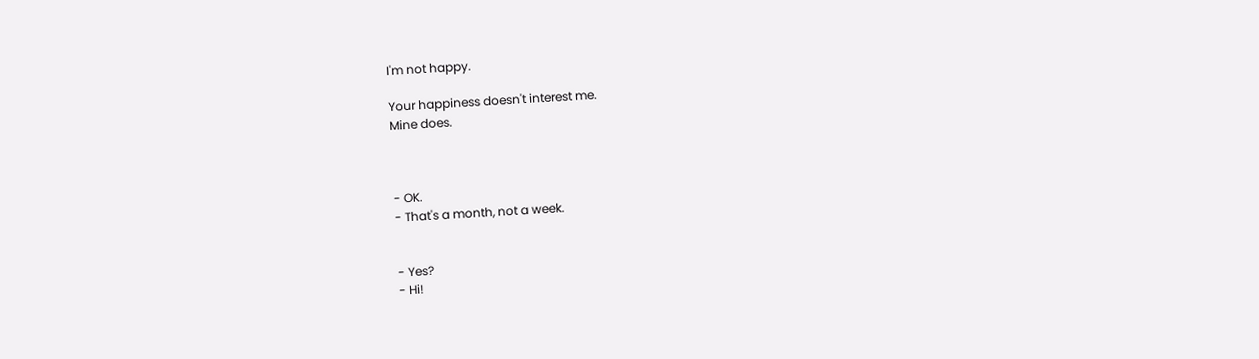I'm not happy.

Your happiness doesn't interest me.
Mine does.



- OK.
- That's a month, not a week.


- Yes?
- Hi!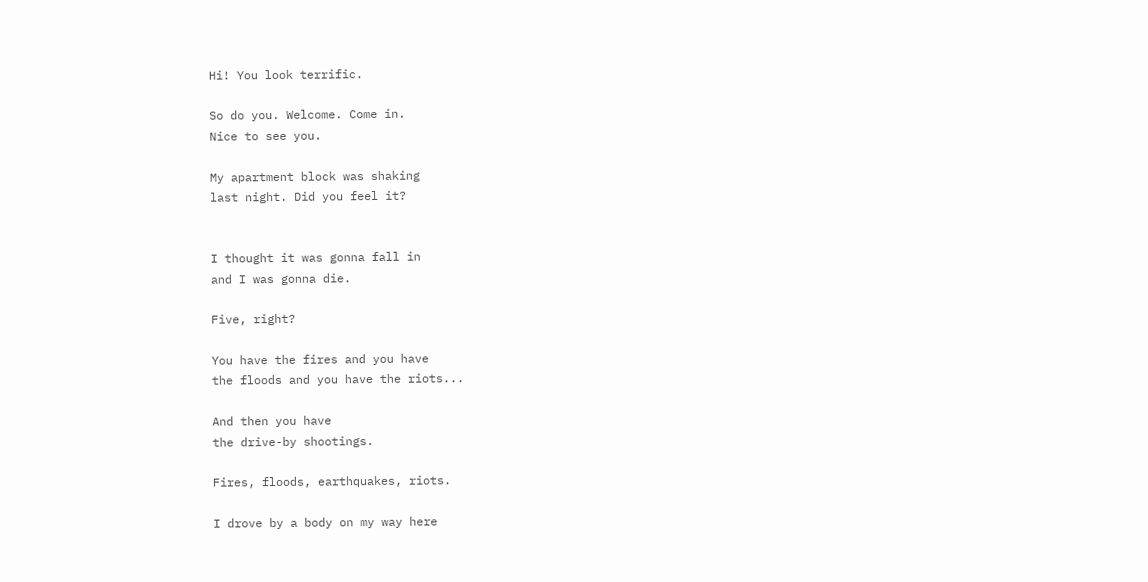Hi! You look terrific.

So do you. Welcome. Come in.
Nice to see you.

My apartment block was shaking
last night. Did you feel it?


I thought it was gonna fall in
and I was gonna die.

Five, right?

You have the fires and you have
the floods and you have the riots...

And then you have
the drive-by shootings.

Fires, floods, earthquakes, riots.

I drove by a body on my way here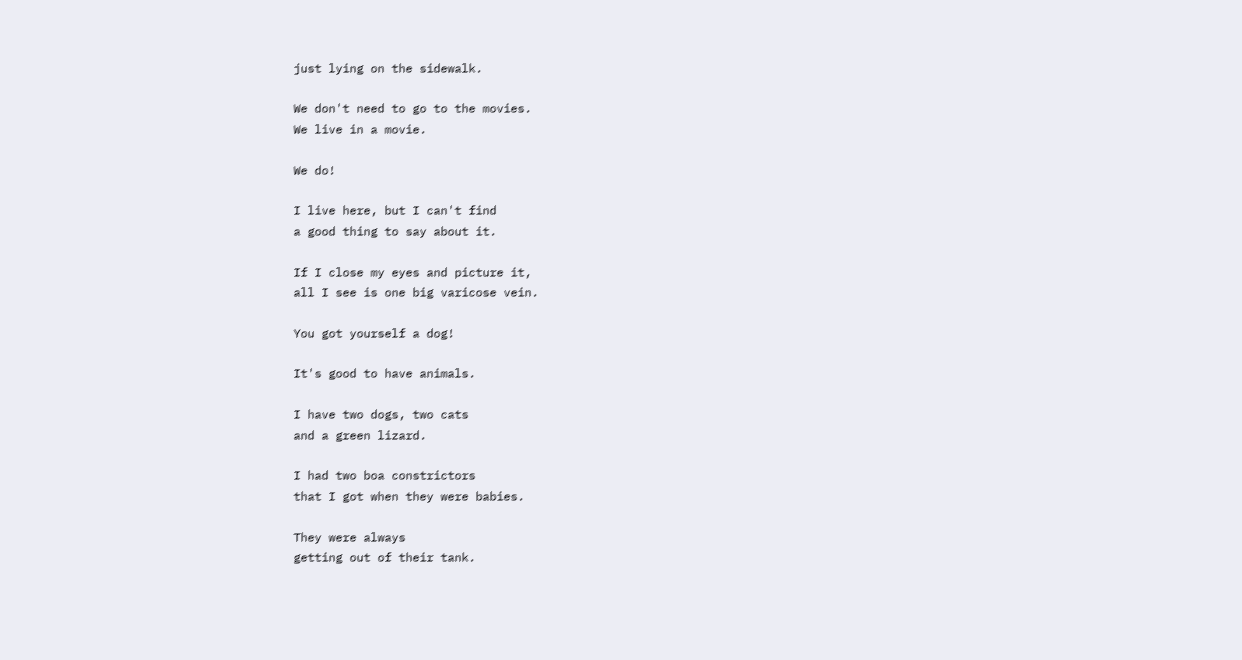just lying on the sidewalk.

We don't need to go to the movies.
We live in a movie.

We do!

I live here, but I can't find
a good thing to say about it.

If I close my eyes and picture it,
all I see is one big varicose vein.

You got yourself a dog!

It's good to have animals.

I have two dogs, two cats
and a green lizard.

I had two boa constrictors
that I got when they were babies.

They were always
getting out of their tank.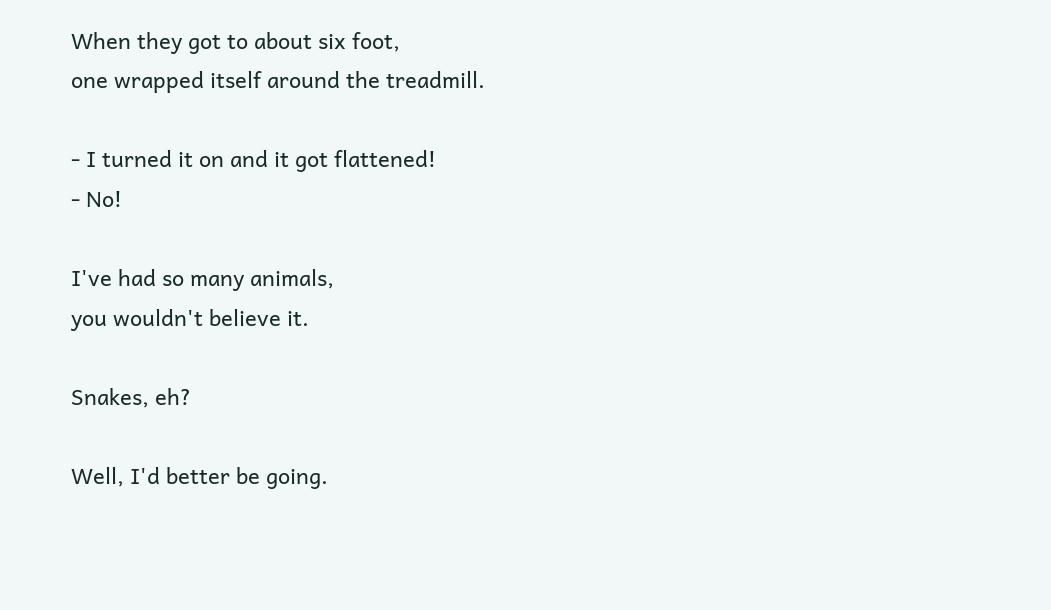When they got to about six foot,
one wrapped itself around the treadmill.

- I turned it on and it got flattened!
- No!

I've had so many animals,
you wouldn't believe it.

Snakes, eh?

Well, I'd better be going.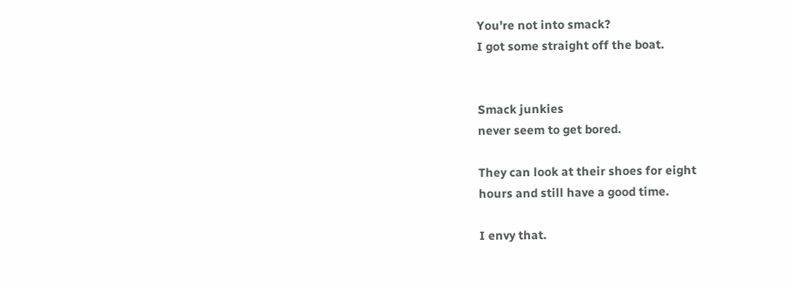You're not into smack?
I got some straight off the boat.


Smack junkies
never seem to get bored.

They can look at their shoes for eight
hours and still have a good time.

I envy that.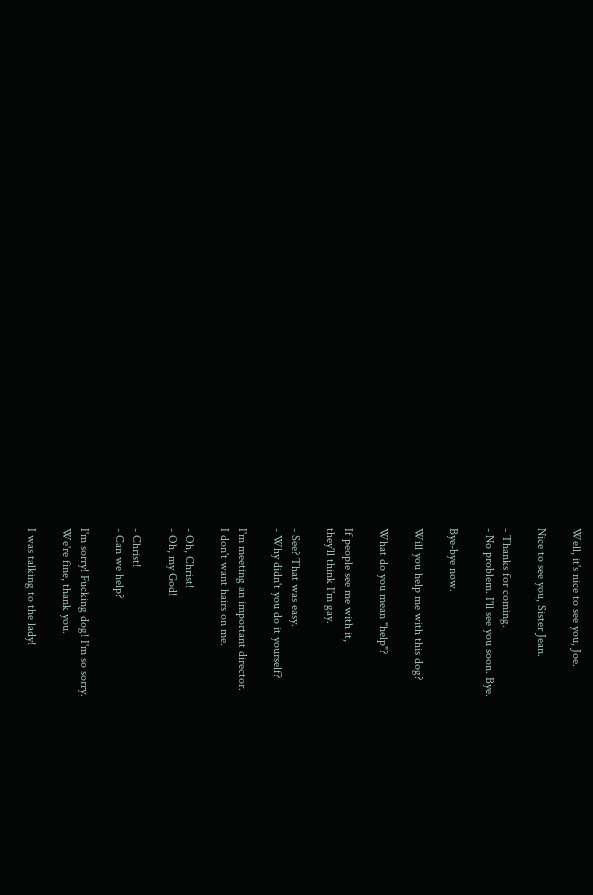Well, it's nice to see you, Joe.

Nice to see you, Sister Jean.

- Thanks for coming.
- No problem. I'll see you soon. Bye.

Bye-bye now.

Will you help me with this dog?

What do you mean "help"?

If people see me with it,
they'll think I'm gay.

- See? That was easy.
- Why didn't you do it yourself?

I'm meeting an important director.
I don't want hairs on me.

- Oh, Christ!
- Oh, my God!

- Christ!
- Can we help?

I'm sorry! Fucking dog! I'm so sorry.
We're fine, thank you.

I was talking to the lady!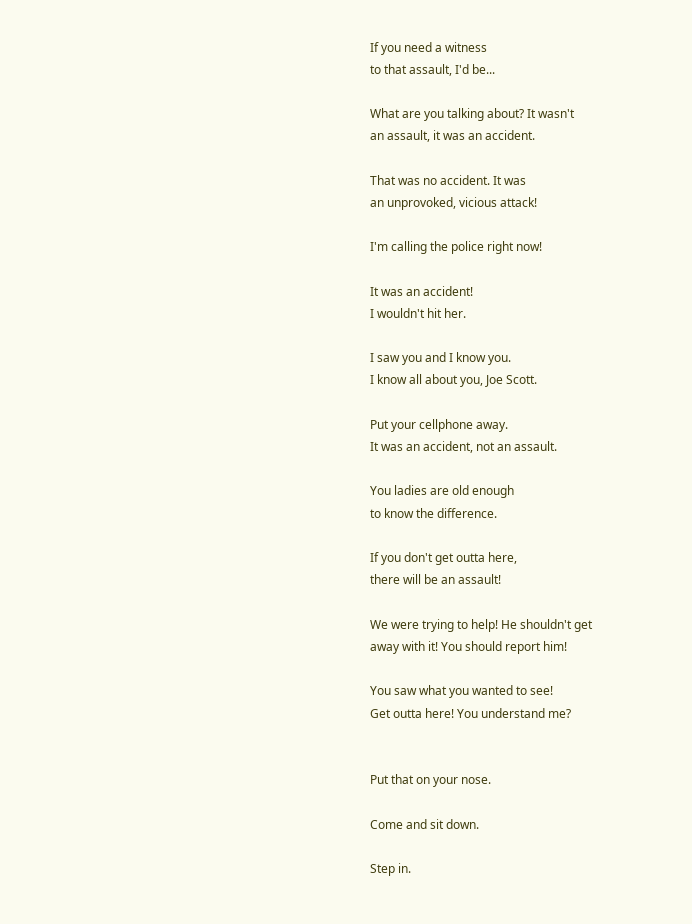If you need a witness
to that assault, I'd be...

What are you talking about? It wasn't
an assault, it was an accident.

That was no accident. It was
an unprovoked, vicious attack!

I'm calling the police right now!

It was an accident!
I wouldn't hit her.

I saw you and I know you.
I know all about you, Joe Scott.

Put your cellphone away.
It was an accident, not an assault.

You ladies are old enough
to know the difference.

If you don't get outta here,
there will be an assault!

We were trying to help! He shouldn't get
away with it! You should report him!

You saw what you wanted to see!
Get outta here! You understand me?


Put that on your nose.

Come and sit down.

Step in.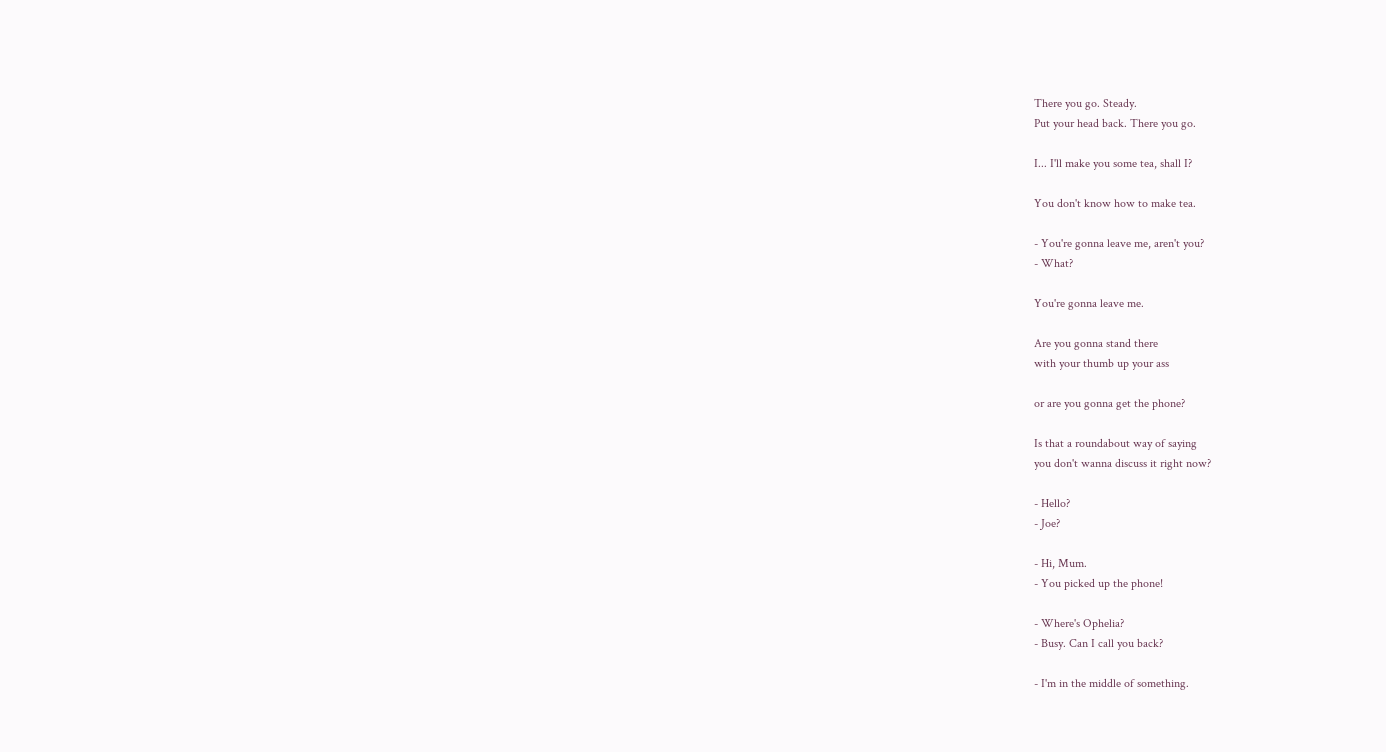There you go. Steady.
Put your head back. There you go.

I... I'll make you some tea, shall I?

You don't know how to make tea.

- You're gonna leave me, aren't you?
- What?

You're gonna leave me.

Are you gonna stand there
with your thumb up your ass

or are you gonna get the phone?

Is that a roundabout way of saying
you don't wanna discuss it right now?

- Hello?
- Joe?

- Hi, Mum.
- You picked up the phone!

- Where's Ophelia?
- Busy. Can I call you back?

- I'm in the middle of something.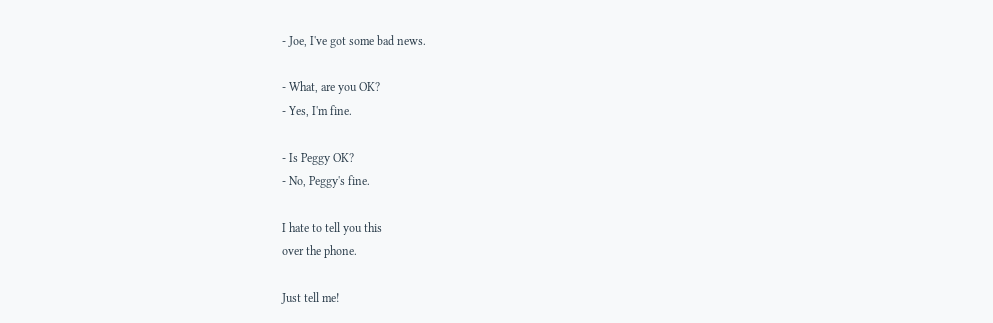- Joe, I've got some bad news.

- What, are you OK?
- Yes, I'm fine.

- Is Peggy OK?
- No, Peggy's fine.

I hate to tell you this
over the phone.

Just tell me!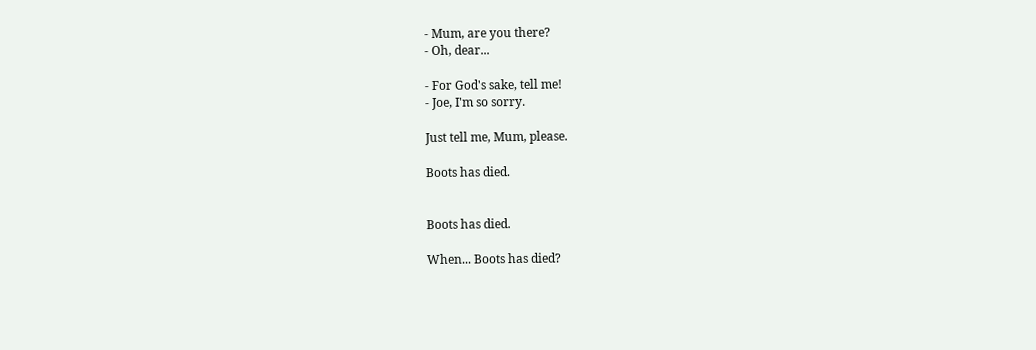- Mum, are you there?
- Oh, dear...

- For God's sake, tell me!
- Joe, I'm so sorry.

Just tell me, Mum, please.

Boots has died.


Boots has died.

When... Boots has died?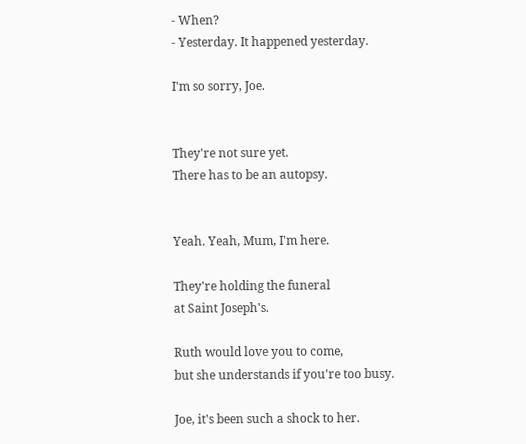- When?
- Yesterday. It happened yesterday.

I'm so sorry, Joe.


They're not sure yet.
There has to be an autopsy.


Yeah. Yeah, Mum, I'm here.

They're holding the funeral
at Saint Joseph's.

Ruth would love you to come,
but she understands if you're too busy.

Joe, it's been such a shock to her.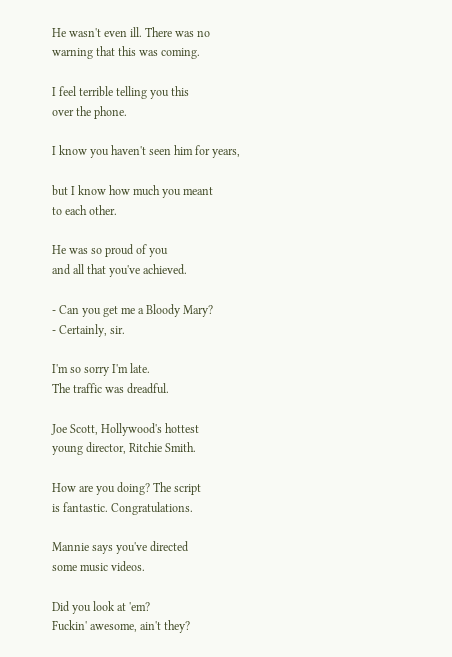He wasn't even ill. There was no
warning that this was coming.

I feel terrible telling you this
over the phone.

I know you haven't seen him for years,

but I know how much you meant
to each other.

He was so proud of you
and all that you've achieved.

- Can you get me a Bloody Mary?
- Certainly, sir.

I'm so sorry I'm late.
The traffic was dreadful.

Joe Scott, Hollywood's hottest
young director, Ritchie Smith.

How are you doing? The script
is fantastic. Congratulations.

Mannie says you've directed
some music videos.

Did you look at 'em?
Fuckin' awesome, ain't they?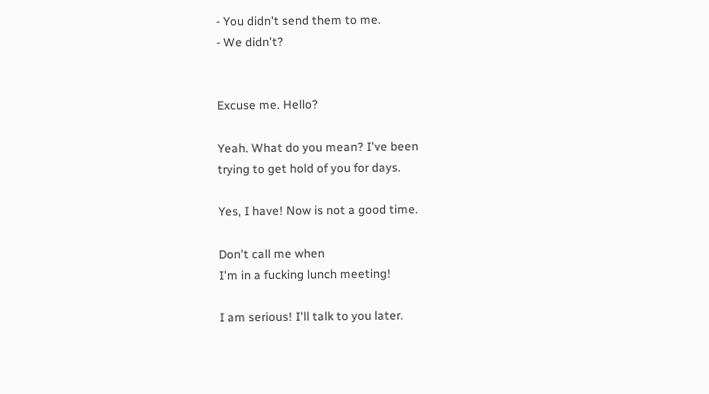- You didn't send them to me.
- We didn't?


Excuse me. Hello?

Yeah. What do you mean? I've been
trying to get hold of you for days.

Yes, I have! Now is not a good time.

Don't call me when
I'm in a fucking lunch meeting!

I am serious! I'll talk to you later.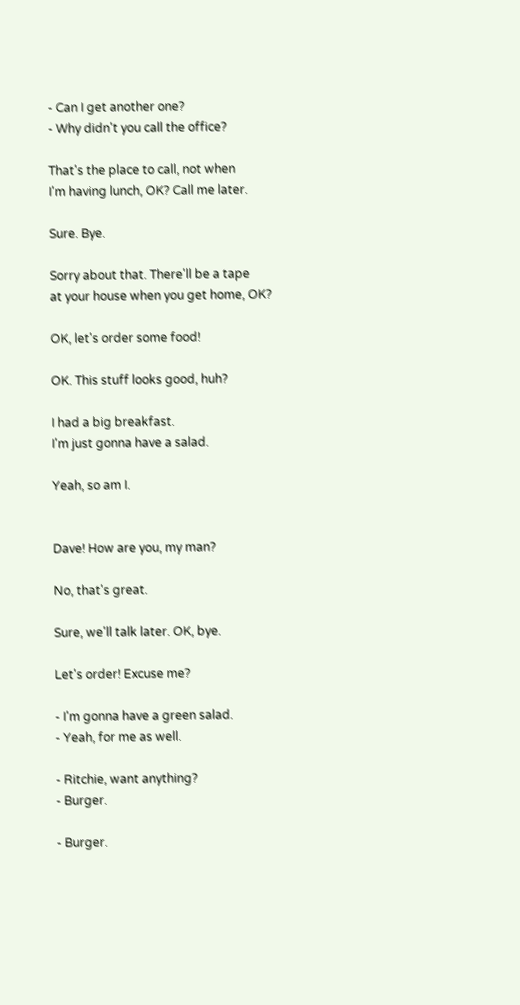- Can I get another one?
- Why didn't you call the office?

That's the place to call, not when
I'm having lunch, OK? Call me later.

Sure. Bye.

Sorry about that. There'll be a tape
at your house when you get home, OK?

OK, let's order some food!

OK. This stuff looks good, huh?

I had a big breakfast.
I'm just gonna have a salad.

Yeah, so am I.


Dave! How are you, my man?

No, that's great.

Sure, we'll talk later. OK, bye.

Let's order! Excuse me?

- I'm gonna have a green salad.
- Yeah, for me as well.

- Ritchie, want anything?
- Burger.

- Burger.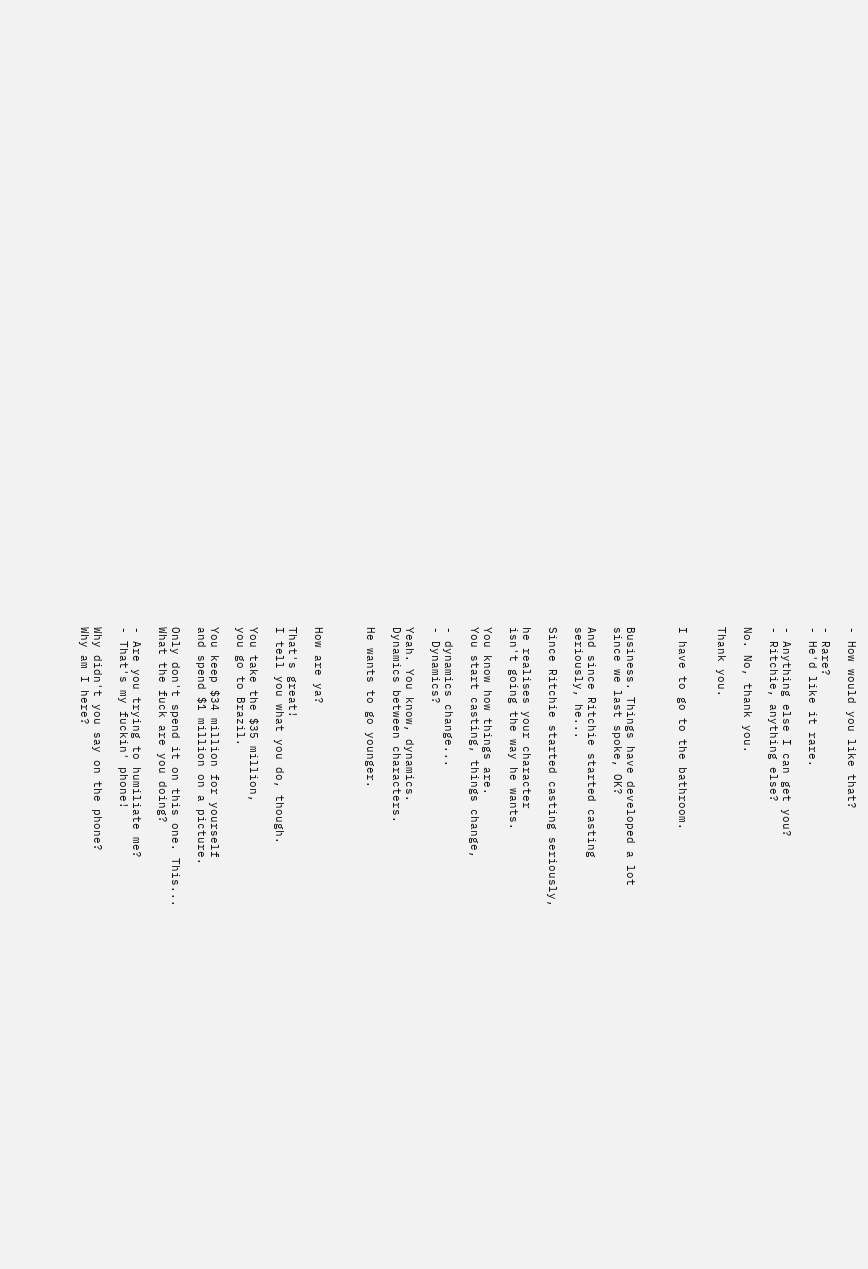- How would you like that?

- Rare?
- He'd like it rare.

- Anything else I can get you?
- Ritchie, anything else?

No. No, thank you.

Thank you.


I have to go to the bathroom.



Business. Things have developed a lot
since we last spoke, OK?

And since Ritchie started casting
seriously, he...

Since Ritchie started casting seriously,

he realises your character
isn't going the way he wants.

You know how things are.
You start casting, things change,

- dynamics change...
- Dynamics?

Yeah. You know, dynamics.
Dynamics between characters.

He wants to go younger.



How are ya?

That's great!
I tell you what you do, though.

You take the $35 million,
you go to Brazil.

You keep $34 million for yourself
and spend $1 million on a picture.

Only don't spend it on this one. This...
What the fuck are you doing?

- Are you trying to humiliate me?
- That's my fuckin' phone!

Why didn't you say on the phone?
Why am I here?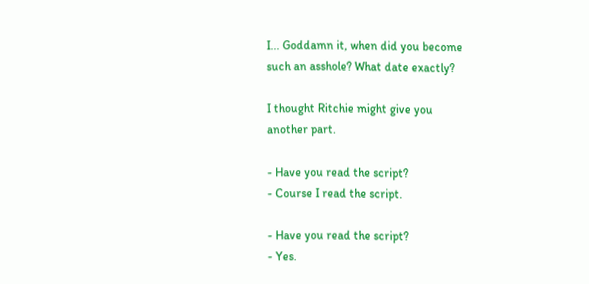I... Goddamn it, when did you become
such an asshole? What date exactly?

I thought Ritchie might give you
another part.

- Have you read the script?
- Course I read the script.

- Have you read the script?
- Yes.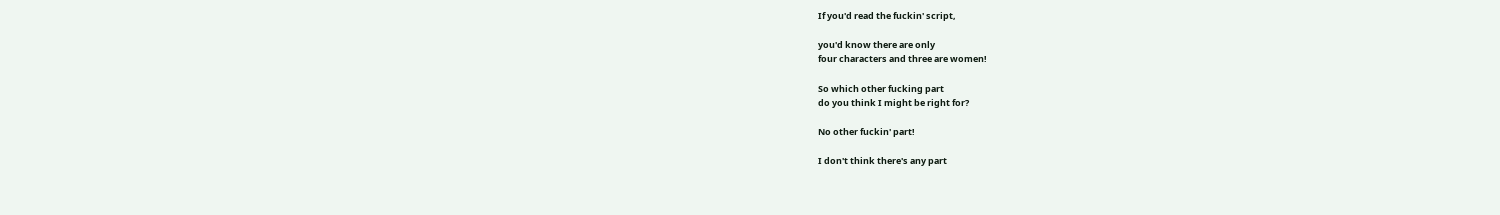If you'd read the fuckin' script,

you'd know there are only
four characters and three are women!

So which other fucking part
do you think I might be right for?

No other fuckin' part!

I don't think there's any part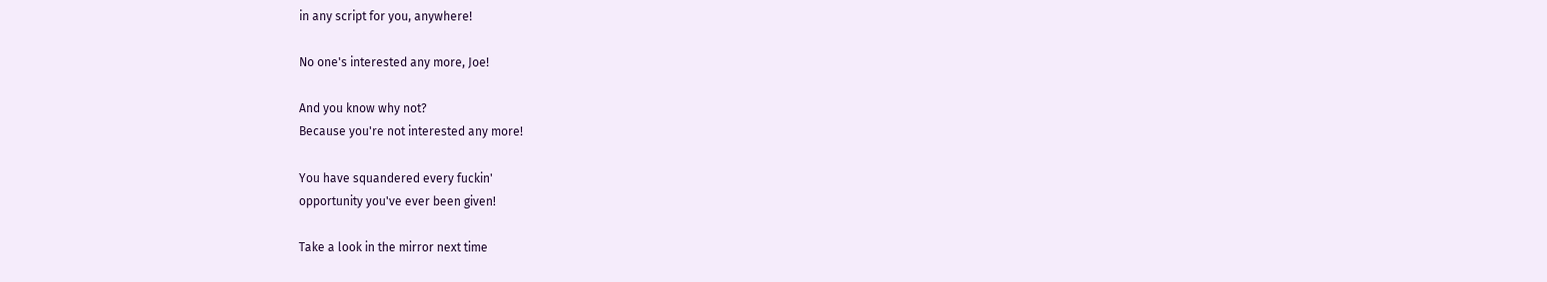in any script for you, anywhere!

No one's interested any more, Joe!

And you know why not?
Because you're not interested any more!

You have squandered every fuckin'
opportunity you've ever been given!

Take a look in the mirror next time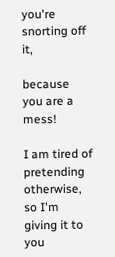you're snorting off it,

because you are a mess!

I am tired of pretending otherwise,
so I'm giving it to you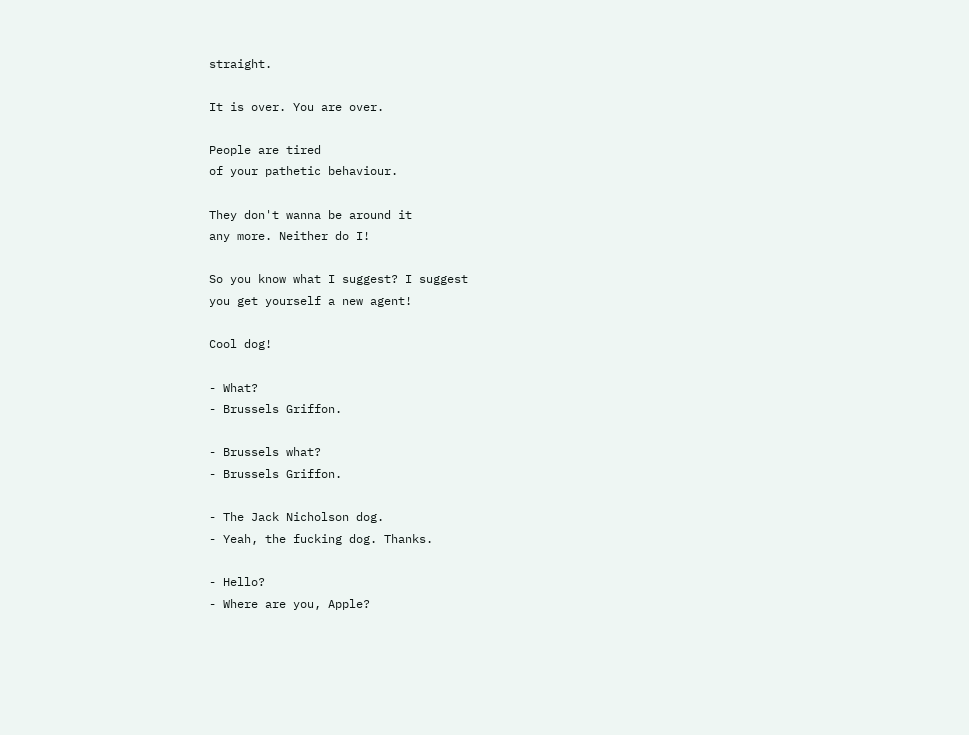straight.

It is over. You are over.

People are tired
of your pathetic behaviour.

They don't wanna be around it
any more. Neither do I!

So you know what I suggest? I suggest
you get yourself a new agent!

Cool dog!

- What?
- Brussels Griffon.

- Brussels what?
- Brussels Griffon.

- The Jack Nicholson dog.
- Yeah, the fucking dog. Thanks.

- Hello?
- Where are you, Apple?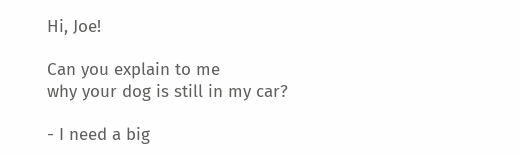Hi, Joe!

Can you explain to me
why your dog is still in my car?

- I need a big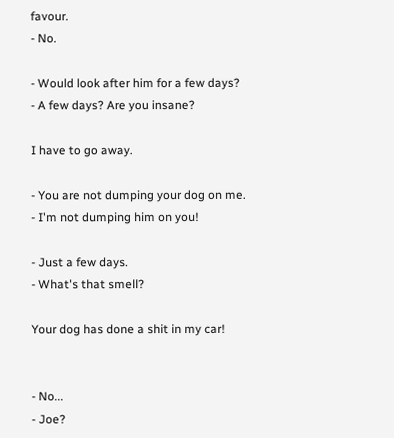favour.
- No.

- Would look after him for a few days?
- A few days? Are you insane?

I have to go away.

- You are not dumping your dog on me.
- I'm not dumping him on you!

- Just a few days.
- What's that smell?

Your dog has done a shit in my car!


- No...
- Joe?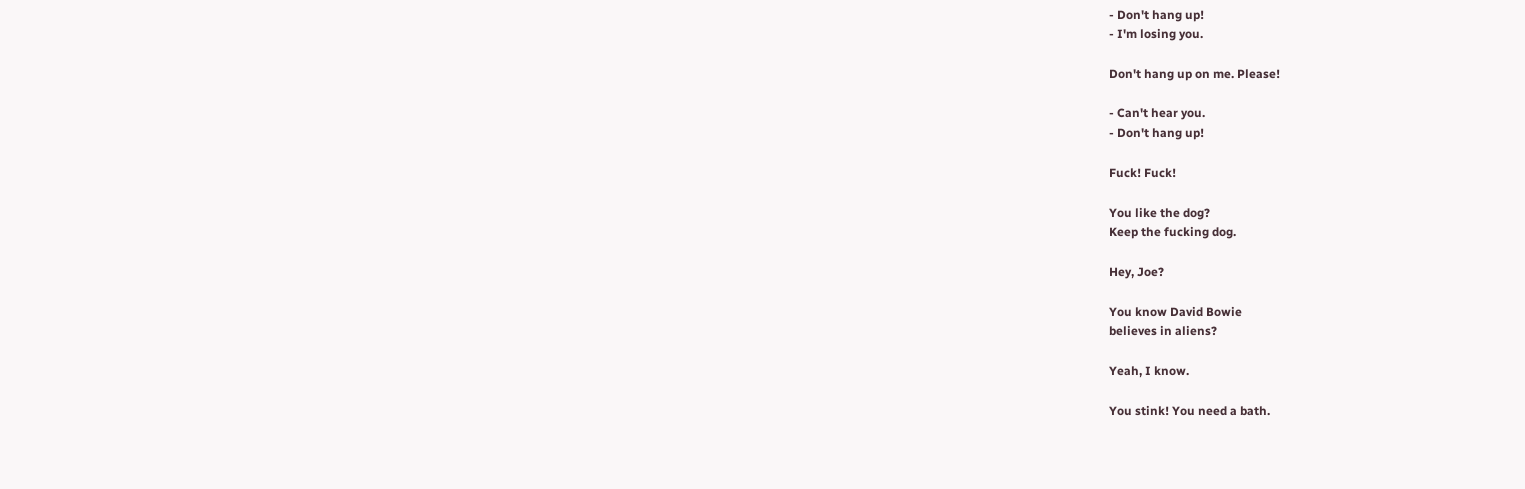- Don't hang up!
- I'm losing you.

Don't hang up on me. Please!

- Can't hear you.
- Don't hang up!

Fuck! Fuck!

You like the dog?
Keep the fucking dog.

Hey, Joe?

You know David Bowie
believes in aliens?

Yeah, I know.

You stink! You need a bath.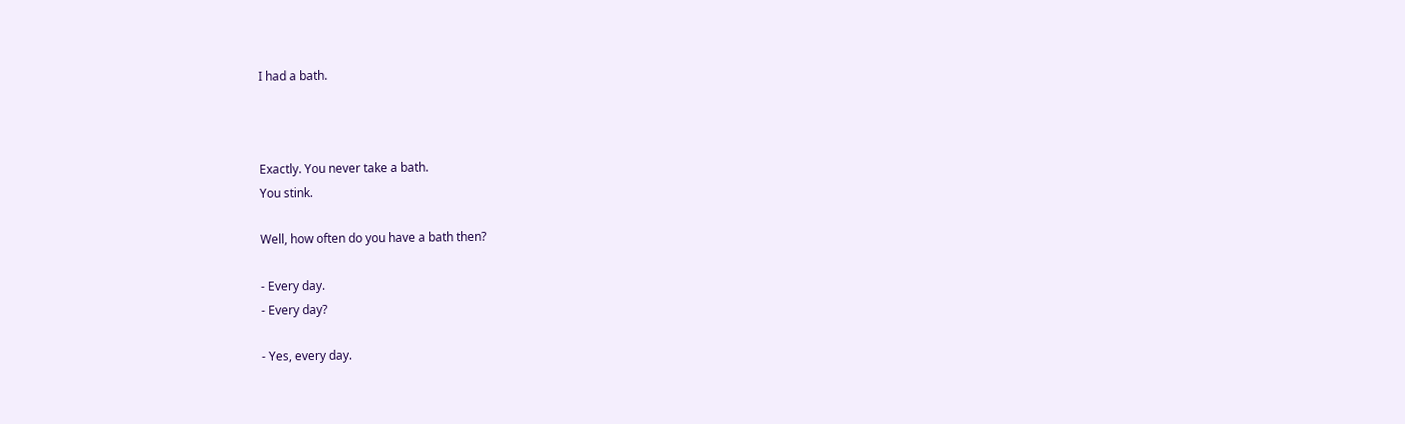I had a bath.



Exactly. You never take a bath.
You stink.

Well, how often do you have a bath then?

- Every day.
- Every day?

- Yes, every day.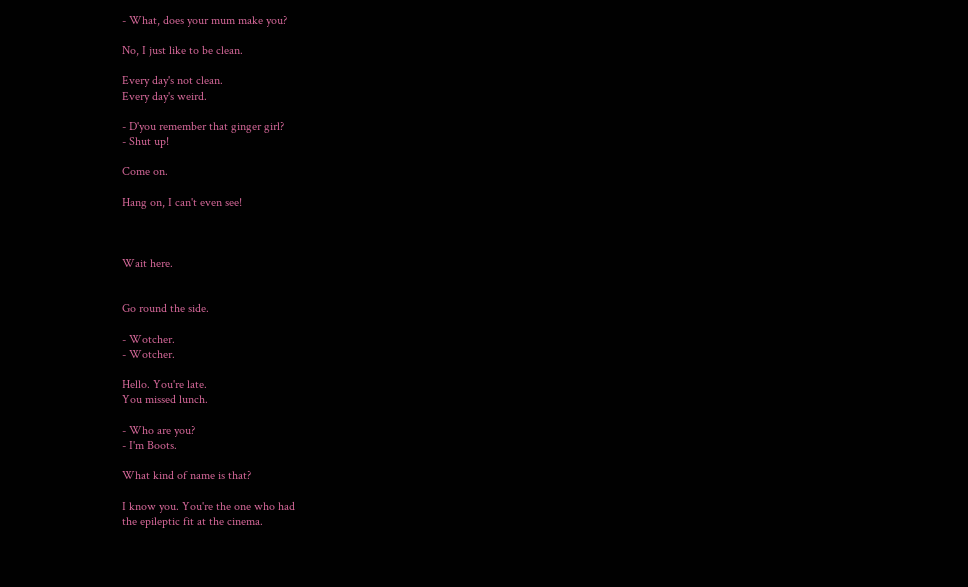- What, does your mum make you?

No, I just like to be clean.

Every day's not clean.
Every day's weird.

- D'you remember that ginger girl?
- Shut up!

Come on.

Hang on, I can't even see!



Wait here.


Go round the side.

- Wotcher.
- Wotcher.

Hello. You're late.
You missed lunch.

- Who are you?
- I'm Boots.

What kind of name is that?

I know you. You're the one who had
the epileptic fit at the cinema.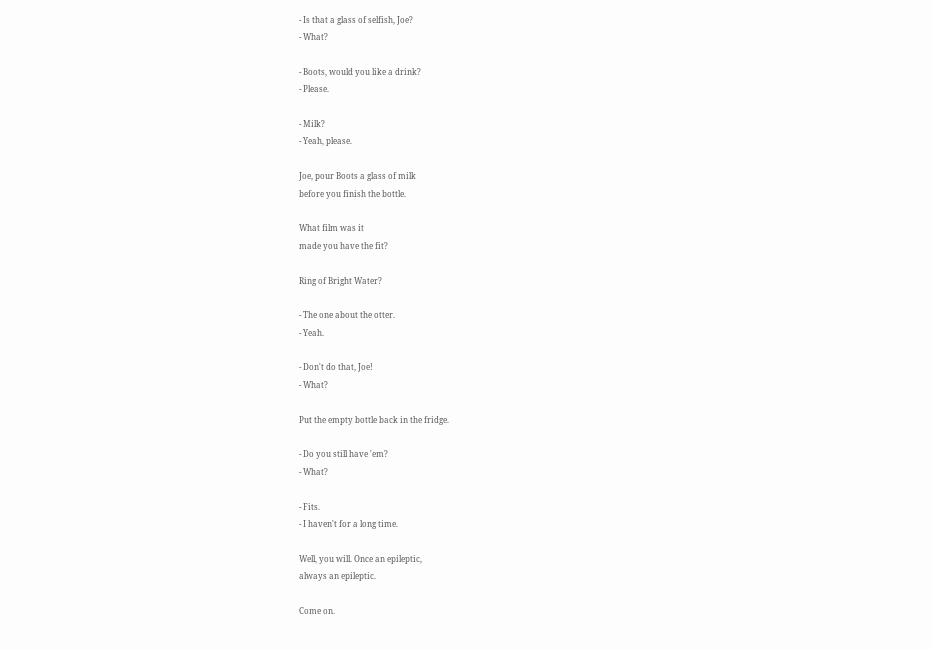- Is that a glass of selfish, Joe?
- What?

- Boots, would you like a drink?
- Please.

- Milk?
- Yeah, please.

Joe, pour Boots a glass of milk
before you finish the bottle.

What film was it
made you have the fit?

Ring of Bright Water?

- The one about the otter.
- Yeah.

- Don't do that, Joe!
- What?

Put the empty bottle back in the fridge.

- Do you still have 'em?
- What?

- Fits.
- I haven't for a long time.

Well, you will. Once an epileptic,
always an epileptic.

Come on.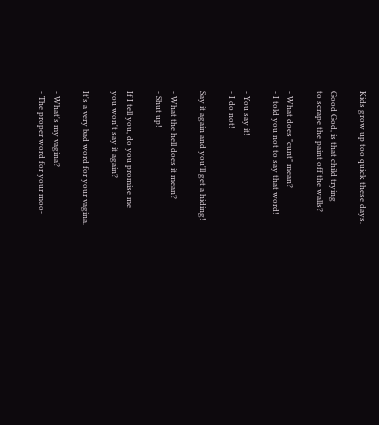Kids grow up too quick these days.

Good God, is that child trying
to scrape the paint off the walls?

- What does "cunt" mean?
- I told you not to say that word!

- You say it!
- I do not!

Say it again and you'll get a hiding!

- What the hell does it mean?
- Shut up!

If I tell you, do you promise me
you won't say it again?

It's a very bad word for your vagina.

- What's my vagina?
- The proper word for your moo-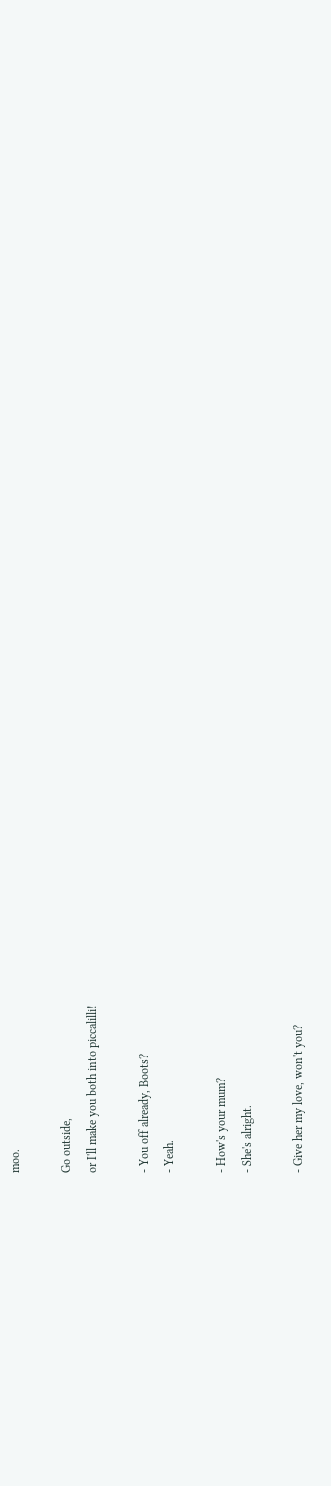moo.

Go outside,
or I'll make you both into piccalilli!

- You off already, Boots?
- Yeah.

- How's your mum?
- She's alright.

- Give her my love, won't you?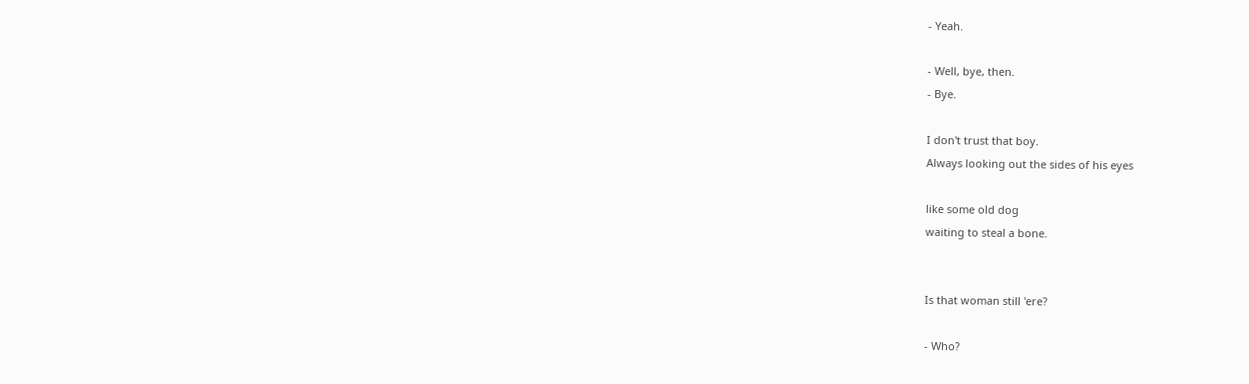- Yeah.

- Well, bye, then.
- Bye.

I don't trust that boy.
Always looking out the sides of his eyes

like some old dog
waiting to steal a bone.


Is that woman still 'ere?

- Who?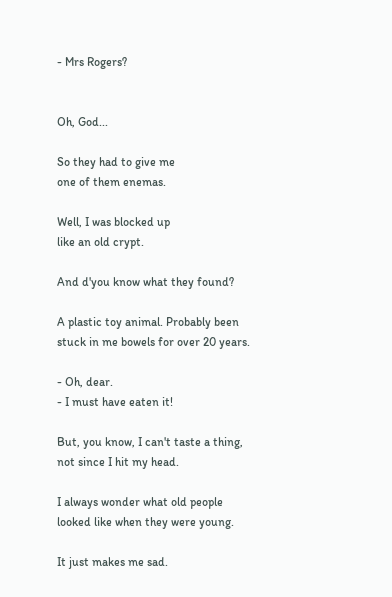- Mrs Rogers?


Oh, God...

So they had to give me
one of them enemas.

Well, I was blocked up
like an old crypt.

And d'you know what they found?

A plastic toy animal. Probably been
stuck in me bowels for over 20 years.

- Oh, dear.
- I must have eaten it!

But, you know, I can't taste a thing,
not since I hit my head.

I always wonder what old people
looked like when they were young.

It just makes me sad.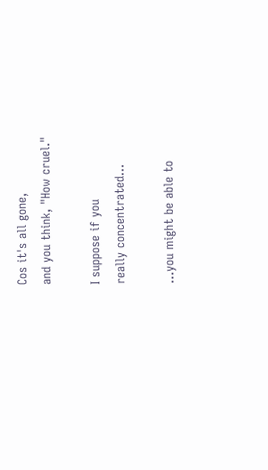Cos it's all gone,
and you think, "How cruel."

I suppose if you
really concentrated...

...you might be able to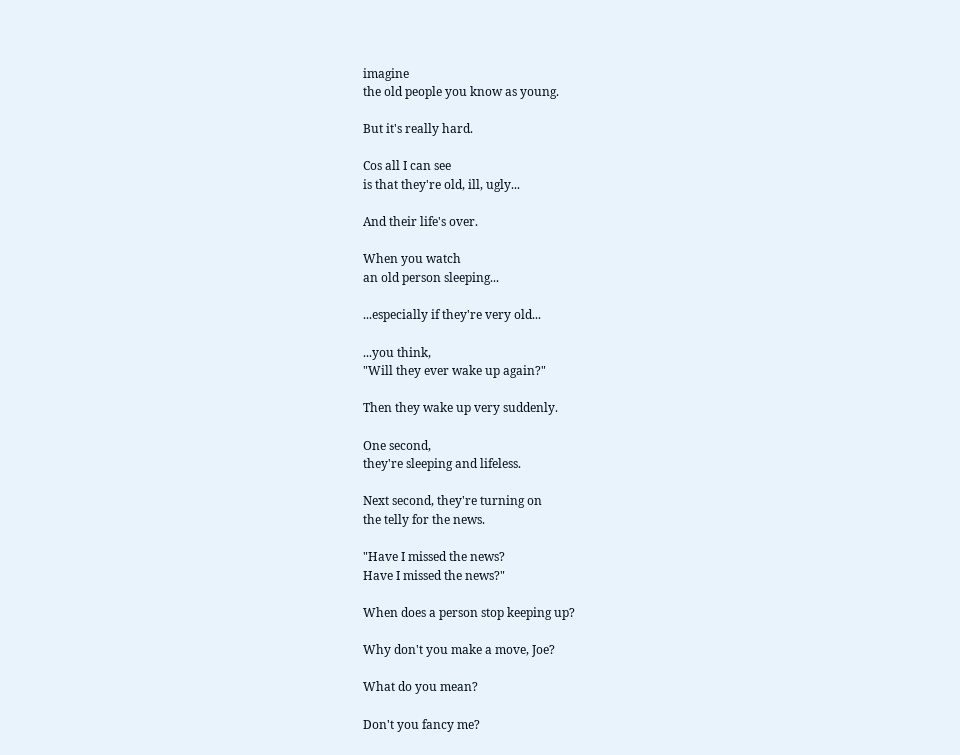imagine
the old people you know as young.

But it's really hard.

Cos all I can see
is that they're old, ill, ugly...

And their life's over.

When you watch
an old person sleeping...

...especially if they're very old...

...you think,
"Will they ever wake up again?"

Then they wake up very suddenly.

One second,
they're sleeping and lifeless.

Next second, they're turning on
the telly for the news.

"Have I missed the news?
Have I missed the news?"

When does a person stop keeping up?

Why don't you make a move, Joe?

What do you mean?

Don't you fancy me?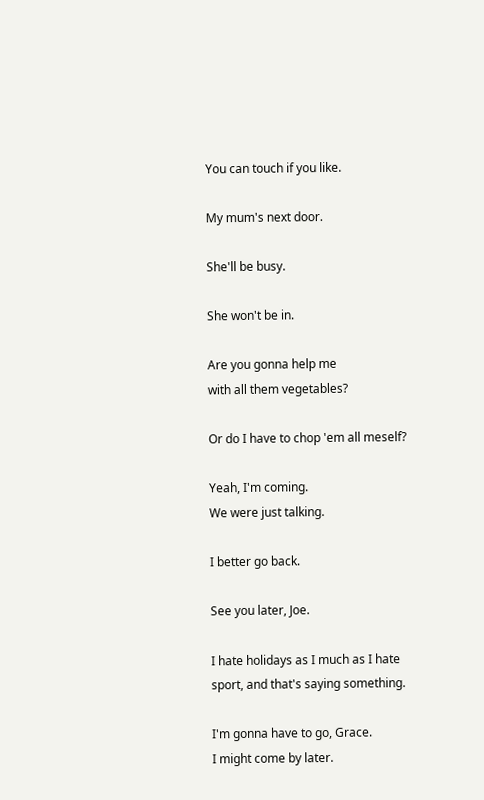You can touch if you like.

My mum's next door.

She'll be busy.

She won't be in.

Are you gonna help me
with all them vegetables?

Or do I have to chop 'em all meself?

Yeah, I'm coming.
We were just talking.

I better go back.

See you later, Joe.

I hate holidays as I much as I hate
sport, and that's saying something.

I'm gonna have to go, Grace.
I might come by later.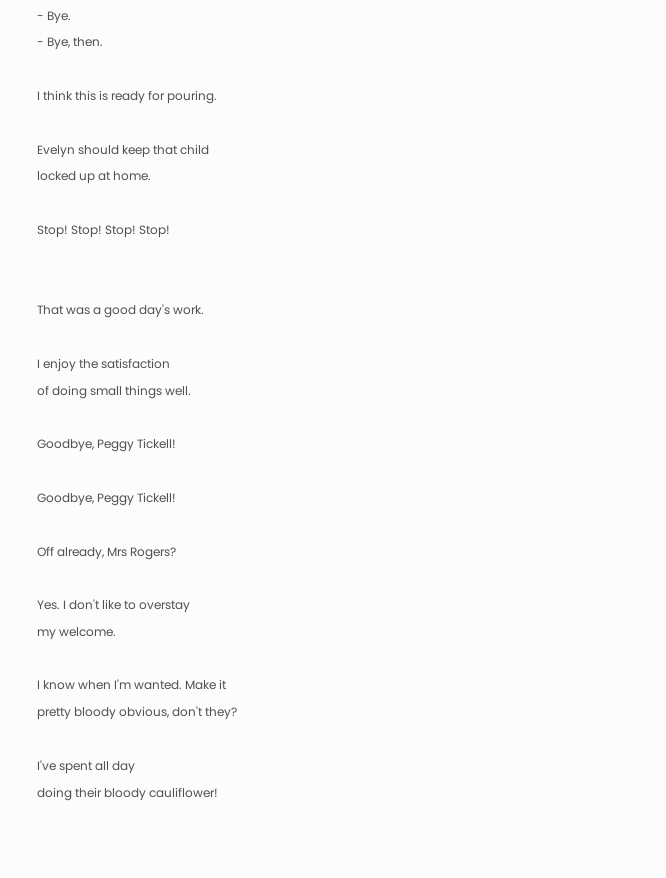- Bye.
- Bye, then.

I think this is ready for pouring.

Evelyn should keep that child
locked up at home.

Stop! Stop! Stop! Stop!


That was a good day's work.

I enjoy the satisfaction
of doing small things well.

Goodbye, Peggy Tickell!

Goodbye, Peggy Tickell!

Off already, Mrs Rogers?

Yes. I don't like to overstay
my welcome.

I know when I'm wanted. Make it
pretty bloody obvious, don't they?

I've spent all day
doing their bloody cauliflower!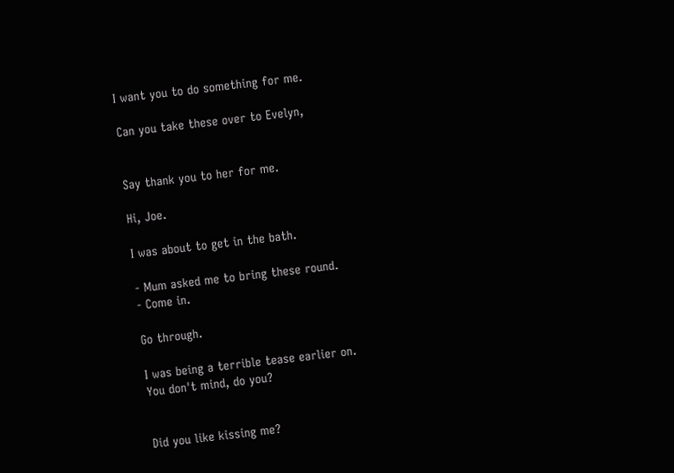I want you to do something for me.

Can you take these over to Evelyn,


Say thank you to her for me.

Hi, Joe.

I was about to get in the bath.

- Mum asked me to bring these round.
- Come in.

Go through.

I was being a terrible tease earlier on.
You don't mind, do you?


Did you like kissing me?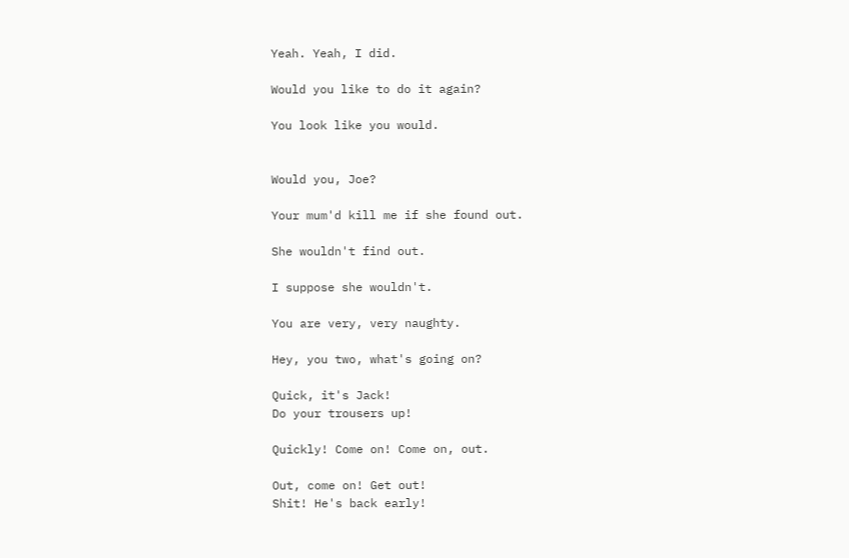Yeah. Yeah, I did.

Would you like to do it again?

You look like you would.


Would you, Joe?

Your mum'd kill me if she found out.

She wouldn't find out.

I suppose she wouldn't.

You are very, very naughty.

Hey, you two, what's going on?

Quick, it's Jack!
Do your trousers up!

Quickly! Come on! Come on, out.

Out, come on! Get out!
Shit! He's back early!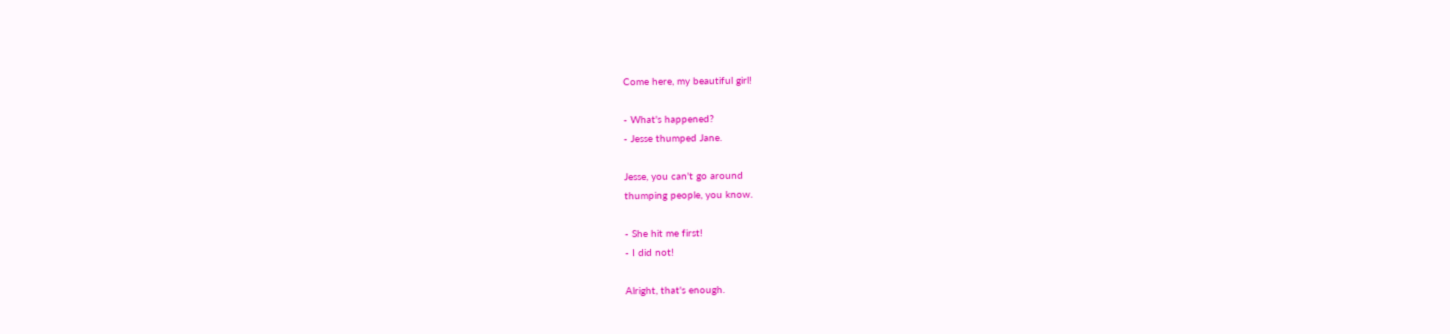Come here, my beautiful girl!

- What's happened?
- Jesse thumped Jane.

Jesse, you can't go around
thumping people, you know.

- She hit me first!
- I did not!

Alright, that's enough.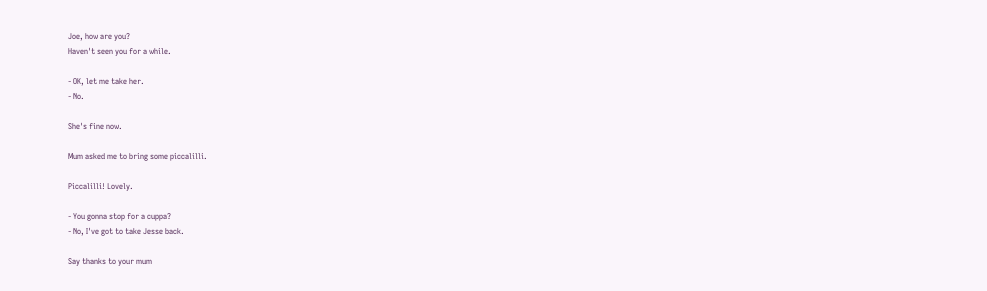Joe, how are you?
Haven't seen you for a while.

- OK, let me take her.
- No.

She's fine now.

Mum asked me to bring some piccalilli.

Piccalilli! Lovely.

- You gonna stop for a cuppa?
- No, I've got to take Jesse back.

Say thanks to your mum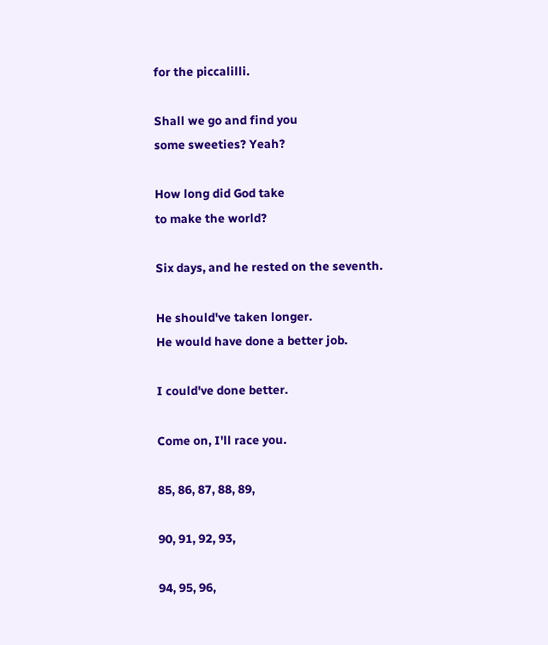for the piccalilli.

Shall we go and find you
some sweeties? Yeah?

How long did God take
to make the world?

Six days, and he rested on the seventh.

He should've taken longer.
He would have done a better job.

I could've done better.

Come on, I'll race you.

85, 86, 87, 88, 89,

90, 91, 92, 93,

94, 95, 96,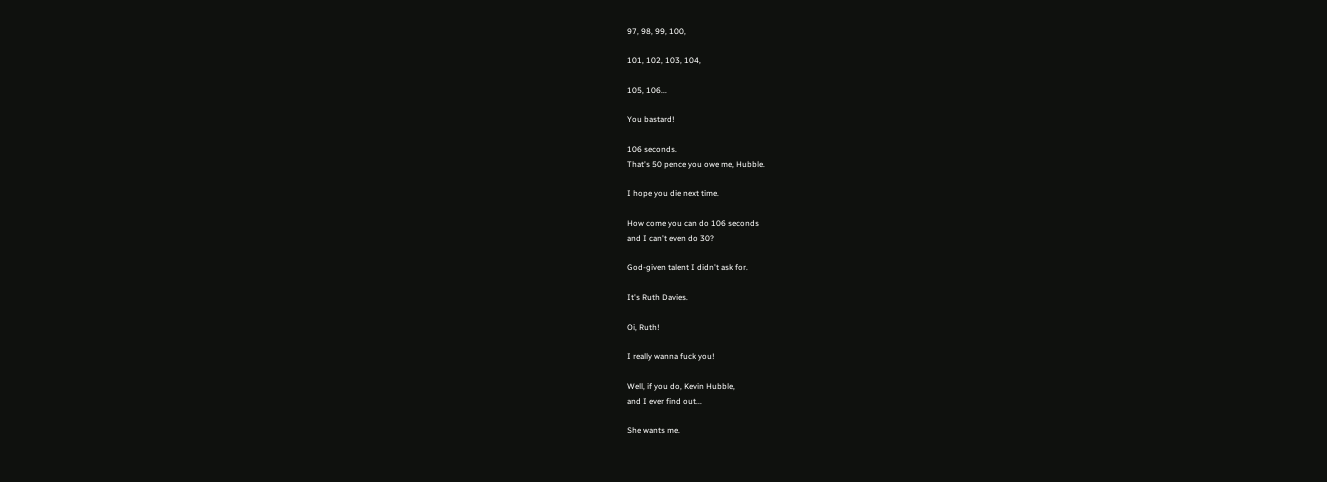97, 98, 99, 100,

101, 102, 103, 104,

105, 106...

You bastard!

106 seconds.
That's 50 pence you owe me, Hubble.

I hope you die next time.

How come you can do 106 seconds
and I can't even do 30?

God-given talent I didn't ask for.

It's Ruth Davies.

Oi, Ruth!

I really wanna fuck you!

Well, if you do, Kevin Hubble,
and I ever find out...

She wants me.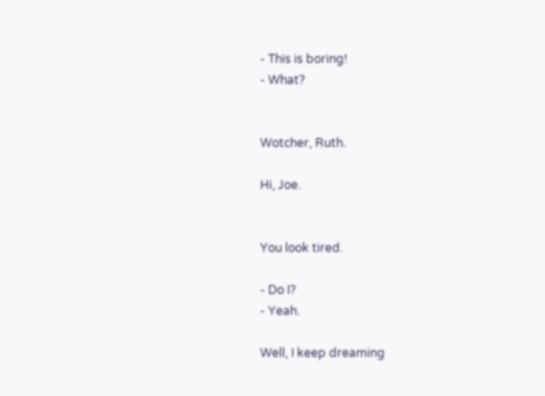- This is boring!
- What?


Wotcher, Ruth.

Hi, Joe.


You look tired.

- Do I?
- Yeah.

Well, I keep dreaming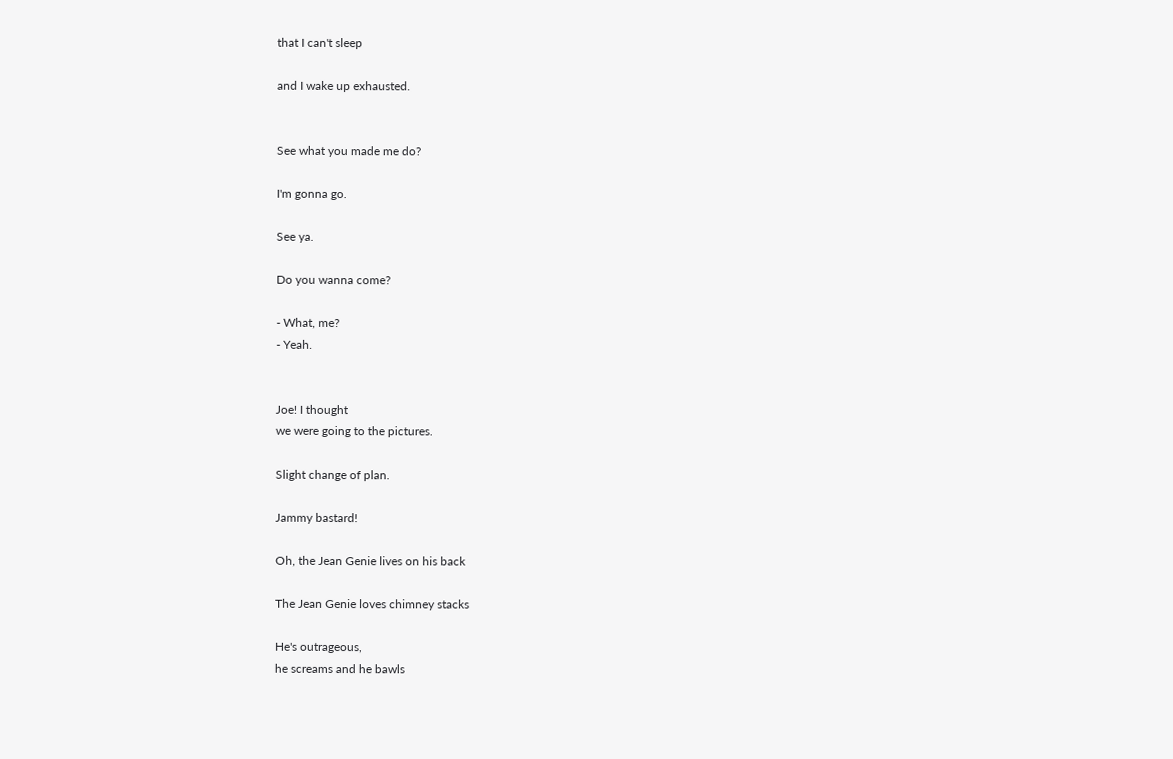that I can't sleep

and I wake up exhausted.


See what you made me do?

I'm gonna go.

See ya.

Do you wanna come?

- What, me?
- Yeah.


Joe! I thought
we were going to the pictures.

Slight change of plan.

Jammy bastard!

Oh, the Jean Genie lives on his back

The Jean Genie loves chimney stacks

He's outrageous,
he screams and he bawls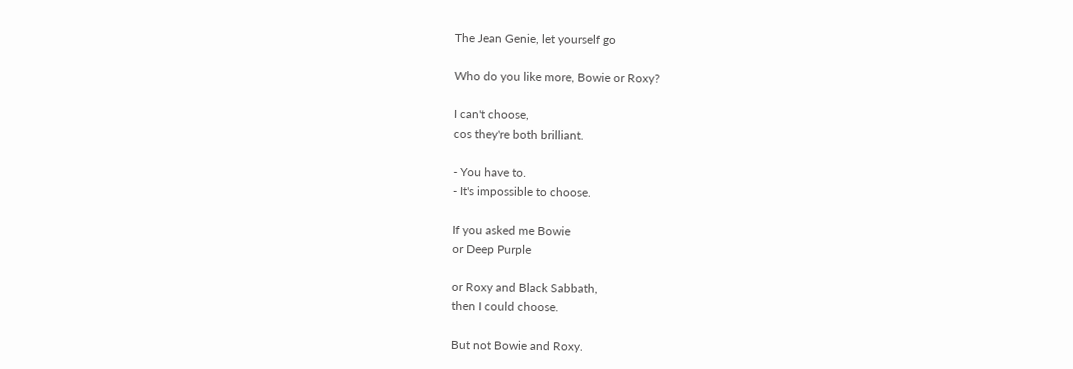The Jean Genie, let yourself go

Who do you like more, Bowie or Roxy?

I can't choose,
cos they're both brilliant.

- You have to.
- It's impossible to choose.

If you asked me Bowie
or Deep Purple

or Roxy and Black Sabbath,
then I could choose.

But not Bowie and Roxy.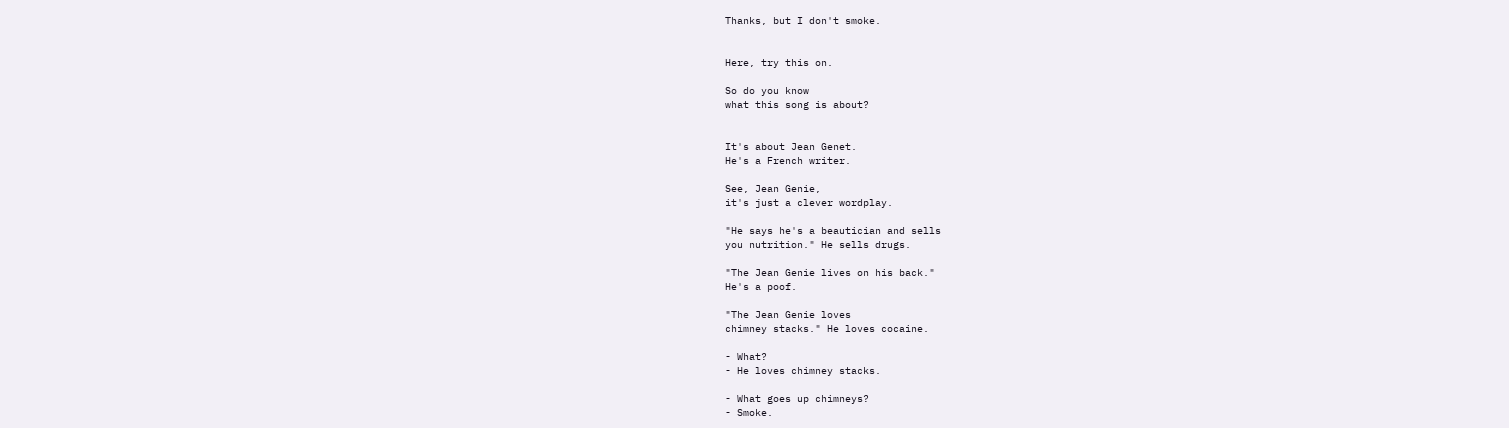Thanks, but I don't smoke.


Here, try this on.

So do you know
what this song is about?


It's about Jean Genet.
He's a French writer.

See, Jean Genie,
it's just a clever wordplay.

"He says he's a beautician and sells
you nutrition." He sells drugs.

"The Jean Genie lives on his back."
He's a poof.

"The Jean Genie loves
chimney stacks." He loves cocaine.

- What?
- He loves chimney stacks.

- What goes up chimneys?
- Smoke.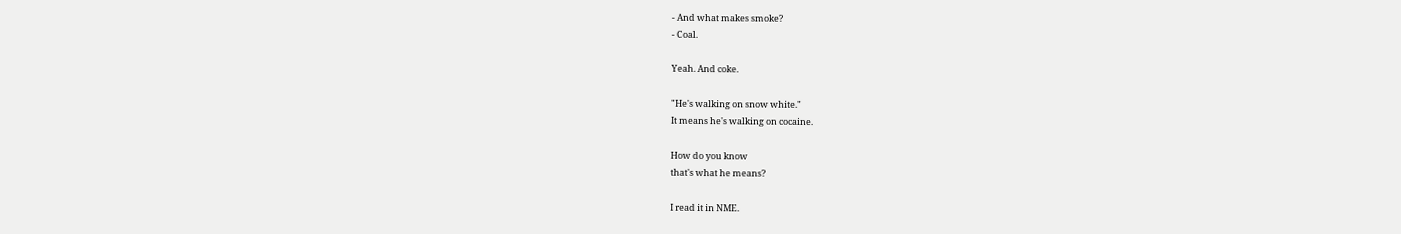- And what makes smoke?
- Coal.

Yeah. And coke.

"He's walking on snow white."
It means he's walking on cocaine.

How do you know
that's what he means?

I read it in NME.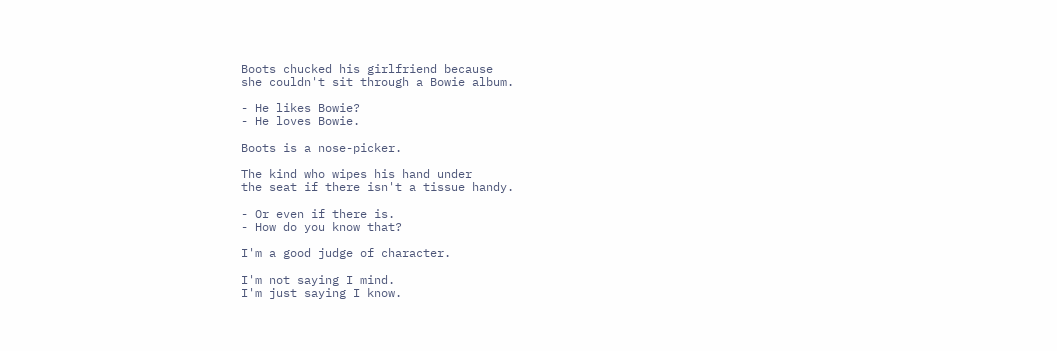Boots chucked his girlfriend because
she couldn't sit through a Bowie album.

- He likes Bowie?
- He loves Bowie.

Boots is a nose-picker.

The kind who wipes his hand under
the seat if there isn't a tissue handy.

- Or even if there is.
- How do you know that?

I'm a good judge of character.

I'm not saying I mind.
I'm just saying I know.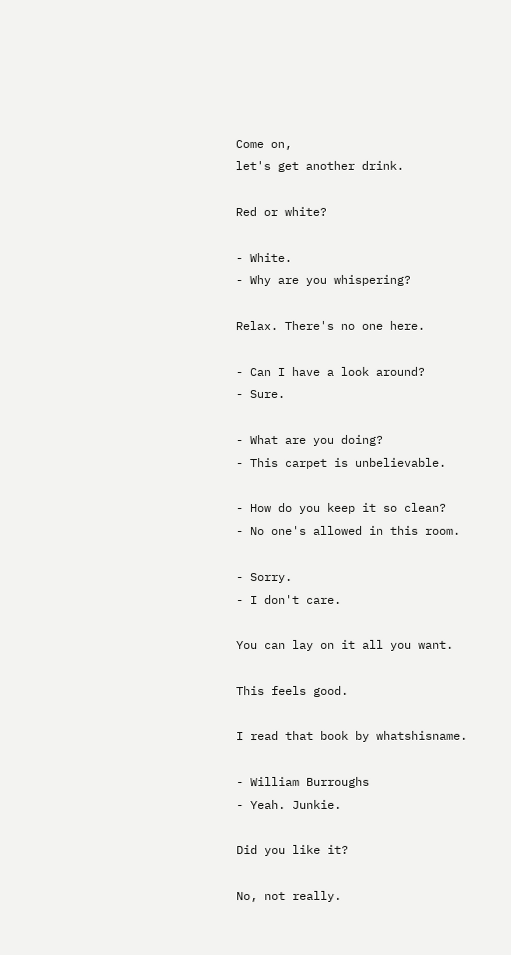Come on,
let's get another drink.

Red or white?

- White.
- Why are you whispering?

Relax. There's no one here.

- Can I have a look around?
- Sure.

- What are you doing?
- This carpet is unbelievable.

- How do you keep it so clean?
- No one's allowed in this room.

- Sorry.
- I don't care.

You can lay on it all you want.

This feels good.

I read that book by whatshisname.

- William Burroughs
- Yeah. Junkie.

Did you like it?

No, not really.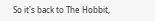So it's back to The Hobbit,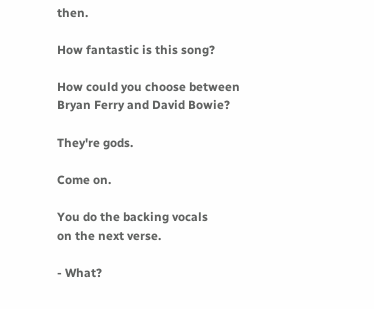then.

How fantastic is this song?

How could you choose between
Bryan Ferry and David Bowie?

They're gods.

Come on.

You do the backing vocals
on the next verse.

- What?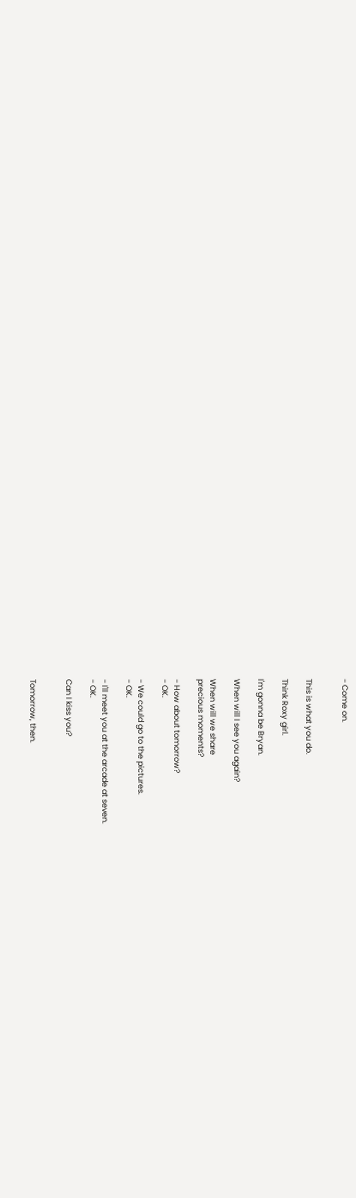- Come on.


This is what you do.

Think Roxy girl.

I'm gonna be Bryan.

When will I see you again?

When will we share
precious moments?

- How about tomorrow?
- OK.

- We could go to the pictures.
- OK.

- I'll meet you at the arcade at seven.
- OK.

Can I kiss you?


Tomorrow, then.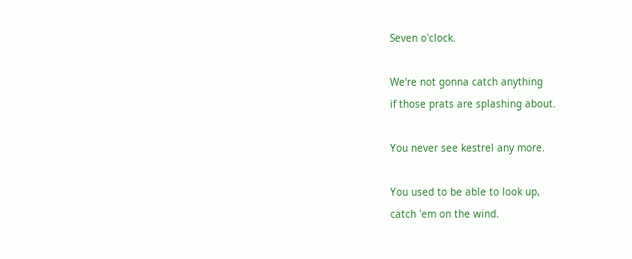Seven o'clock.

We're not gonna catch anything
if those prats are splashing about.

You never see kestrel any more.

You used to be able to look up,
catch 'em on the wind.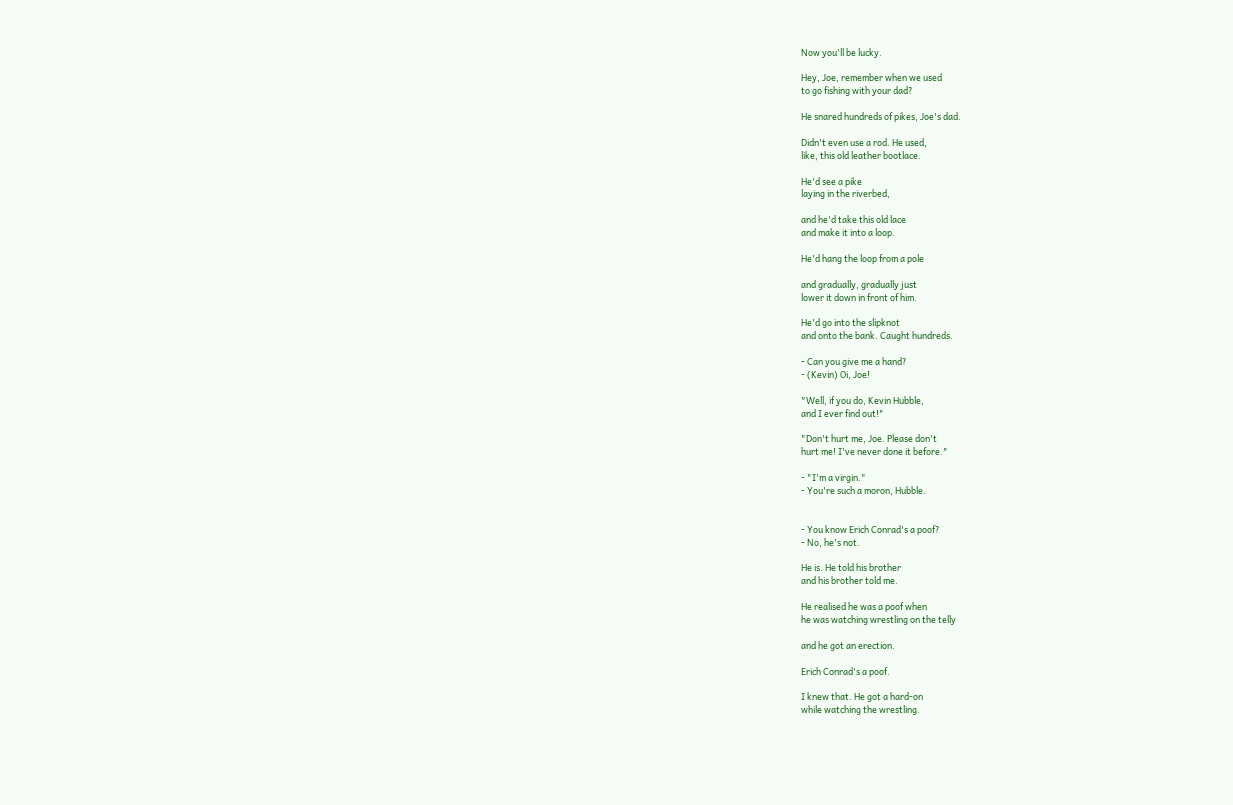Now you'll be lucky.

Hey, Joe, remember when we used
to go fishing with your dad?

He snared hundreds of pikes, Joe's dad.

Didn't even use a rod. He used,
like, this old leather bootlace.

He'd see a pike
laying in the riverbed,

and he'd take this old lace
and make it into a loop.

He'd hang the loop from a pole

and gradually, gradually just
lower it down in front of him.

He'd go into the slipknot
and onto the bank. Caught hundreds.

- Can you give me a hand?
- (Kevin) Oi, Joe!

"Well, if you do, Kevin Hubble,
and I ever find out!"

"Don't hurt me, Joe. Please don't
hurt me! I've never done it before."

- "I'm a virgin."
- You're such a moron, Hubble.


- You know Erich Conrad's a poof?
- No, he's not.

He is. He told his brother
and his brother told me.

He realised he was a poof when
he was watching wrestling on the telly

and he got an erection.

Erich Conrad's a poof.

I knew that. He got a hard-on
while watching the wrestling.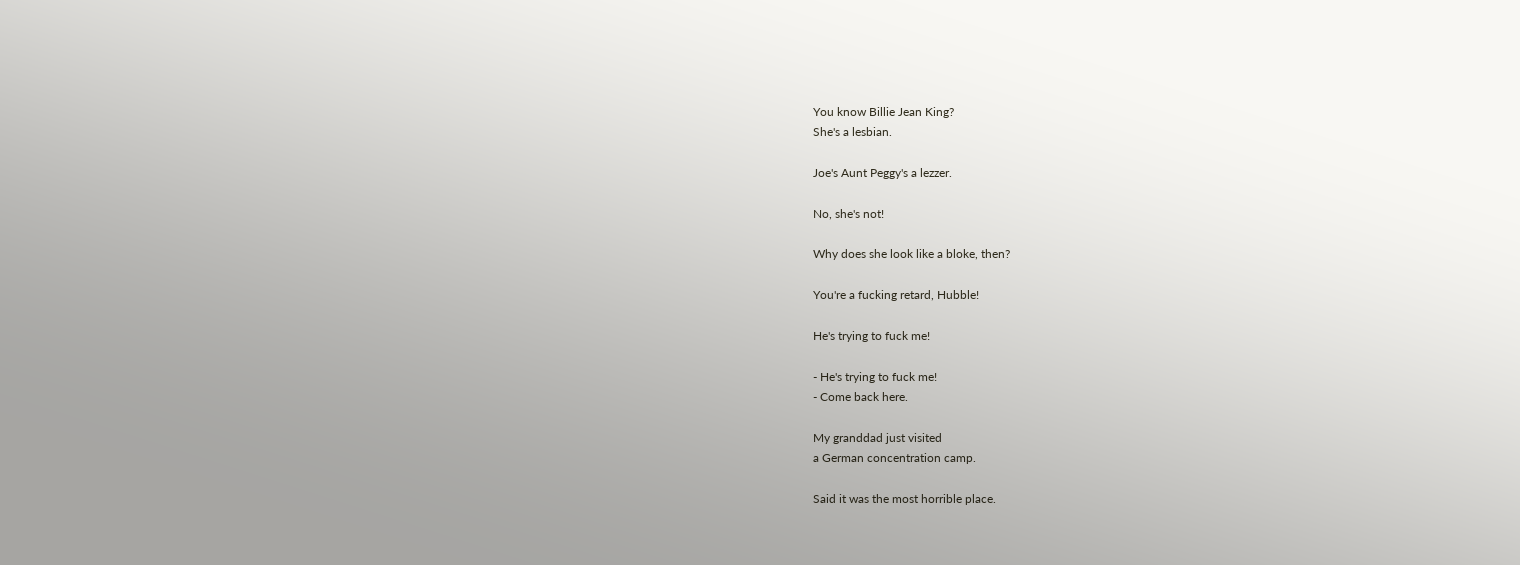You know Billie Jean King?
She's a lesbian.

Joe's Aunt Peggy's a lezzer.

No, she's not!

Why does she look like a bloke, then?

You're a fucking retard, Hubble!

He's trying to fuck me!

- He's trying to fuck me!
- Come back here.

My granddad just visited
a German concentration camp.

Said it was the most horrible place.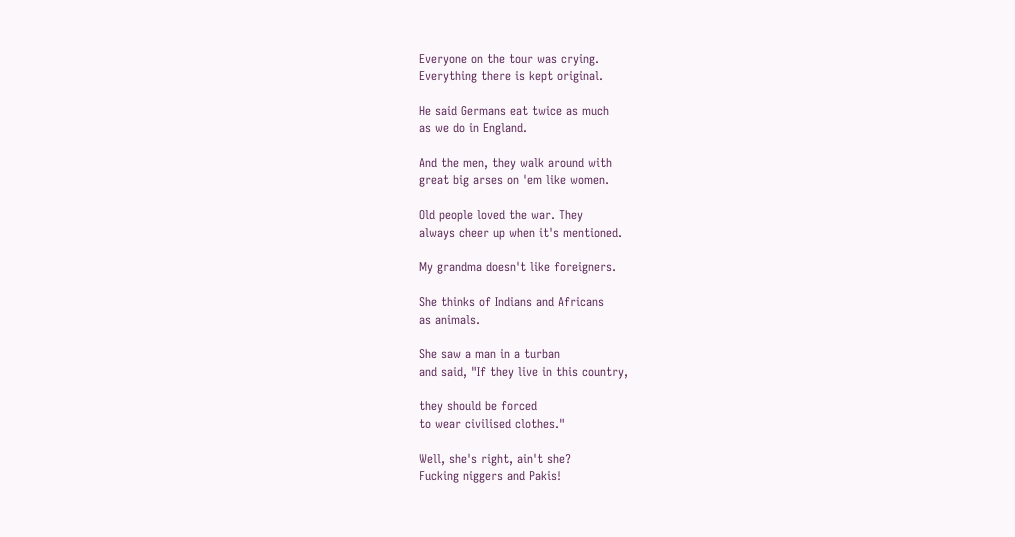Everyone on the tour was crying.
Everything there is kept original.

He said Germans eat twice as much
as we do in England.

And the men, they walk around with
great big arses on 'em like women.

Old people loved the war. They
always cheer up when it's mentioned.

My grandma doesn't like foreigners.

She thinks of Indians and Africans
as animals.

She saw a man in a turban
and said, "If they live in this country,

they should be forced
to wear civilised clothes."

Well, she's right, ain't she?
Fucking niggers and Pakis!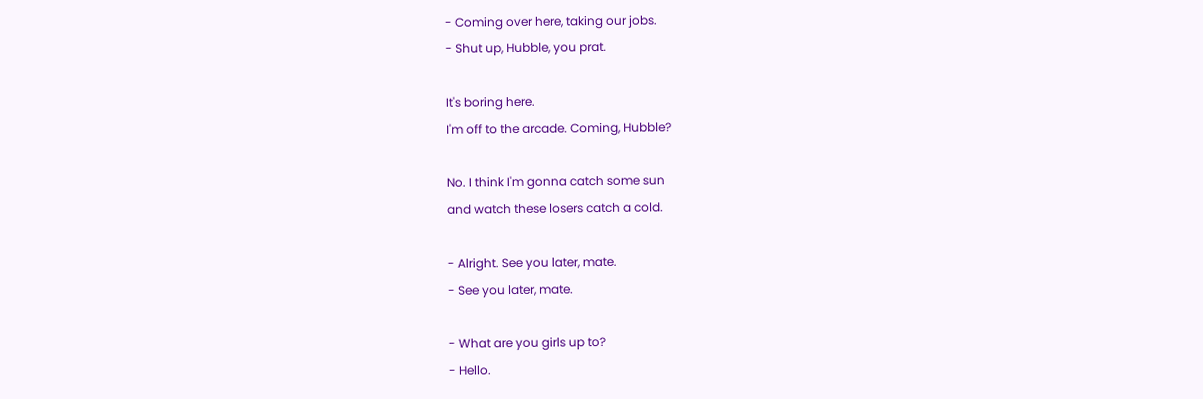- Coming over here, taking our jobs.
- Shut up, Hubble, you prat.

It's boring here.
I'm off to the arcade. Coming, Hubble?

No. I think I'm gonna catch some sun
and watch these losers catch a cold.

- Alright. See you later, mate.
- See you later, mate.

- What are you girls up to?
- Hello.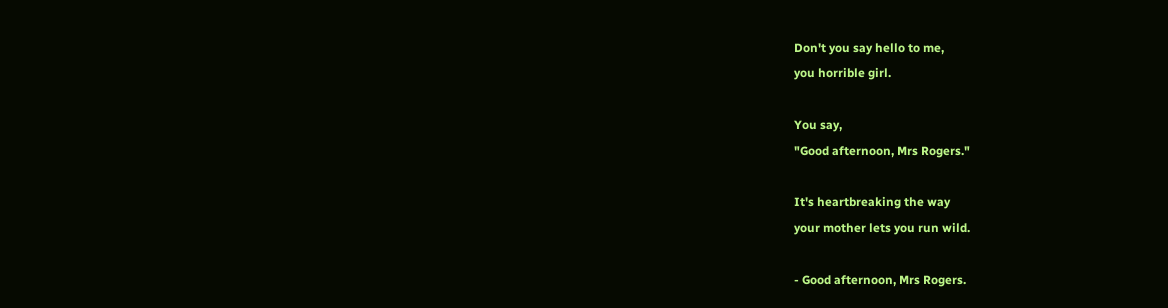Don't you say hello to me,
you horrible girl.

You say,
"Good afternoon, Mrs Rogers."

It's heartbreaking the way
your mother lets you run wild.

- Good afternoon, Mrs Rogers.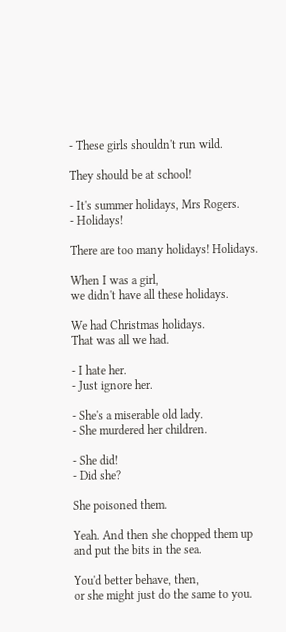- These girls shouldn't run wild.

They should be at school!

- It's summer holidays, Mrs Rogers.
- Holidays!

There are too many holidays! Holidays.

When I was a girl,
we didn't have all these holidays.

We had Christmas holidays.
That was all we had.

- I hate her.
- Just ignore her.

- She's a miserable old lady.
- She murdered her children.

- She did!
- Did she?

She poisoned them.

Yeah. And then she chopped them up
and put the bits in the sea.

You'd better behave, then,
or she might just do the same to you.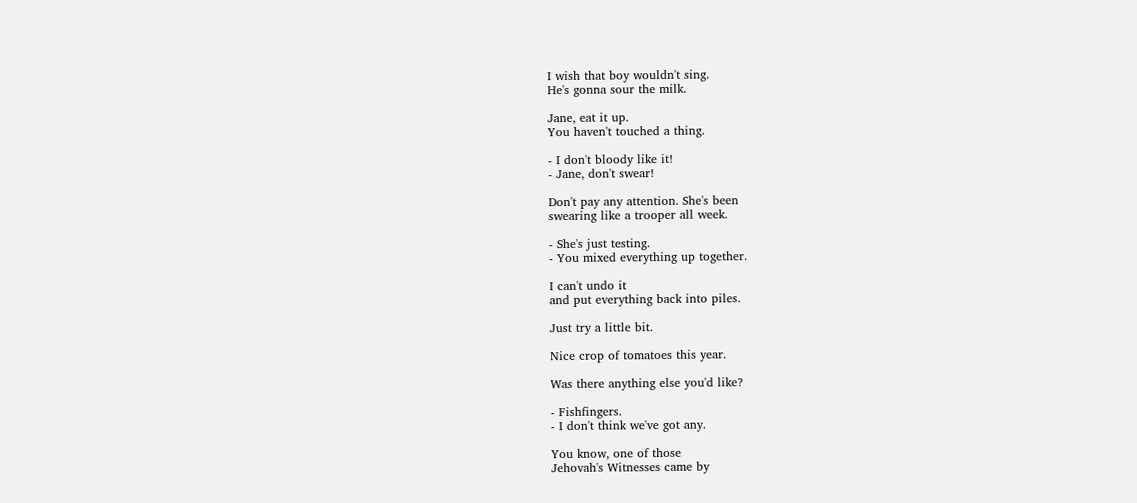I wish that boy wouldn't sing.
He's gonna sour the milk.

Jane, eat it up.
You haven't touched a thing.

- I don't bloody like it!
- Jane, don't swear!

Don't pay any attention. She's been
swearing like a trooper all week.

- She's just testing.
- You mixed everything up together.

I can't undo it
and put everything back into piles.

Just try a little bit.

Nice crop of tomatoes this year.

Was there anything else you'd like?

- Fishfingers.
- I don't think we've got any.

You know, one of those
Jehovah's Witnesses came by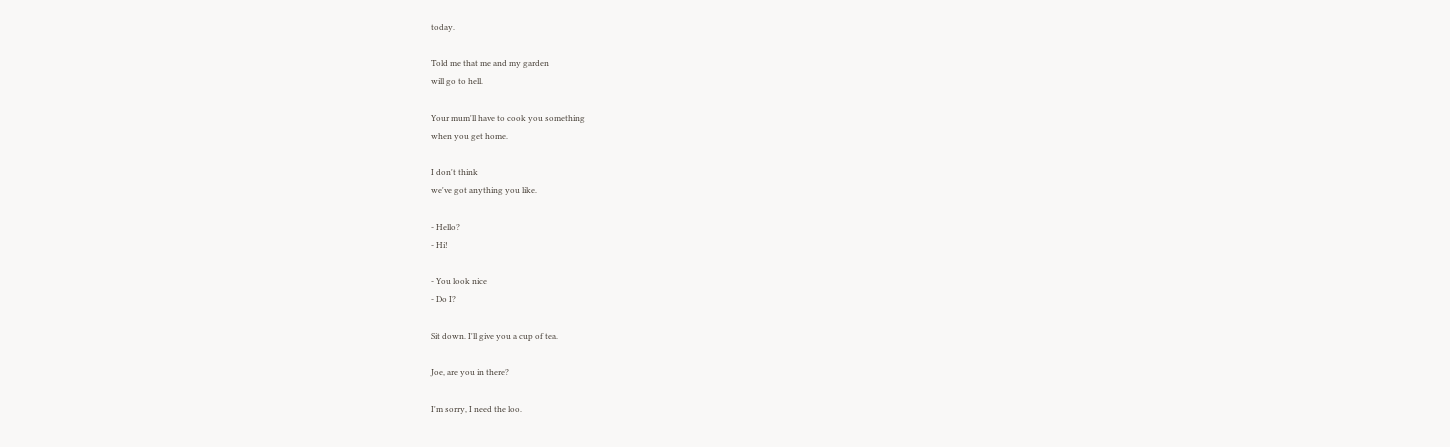today.

Told me that me and my garden
will go to hell.

Your mum'll have to cook you something
when you get home.

I don't think
we've got anything you like.

- Hello?
- Hi!

- You look nice
- Do I?

Sit down. I'll give you a cup of tea.

Joe, are you in there?

I'm sorry, I need the loo.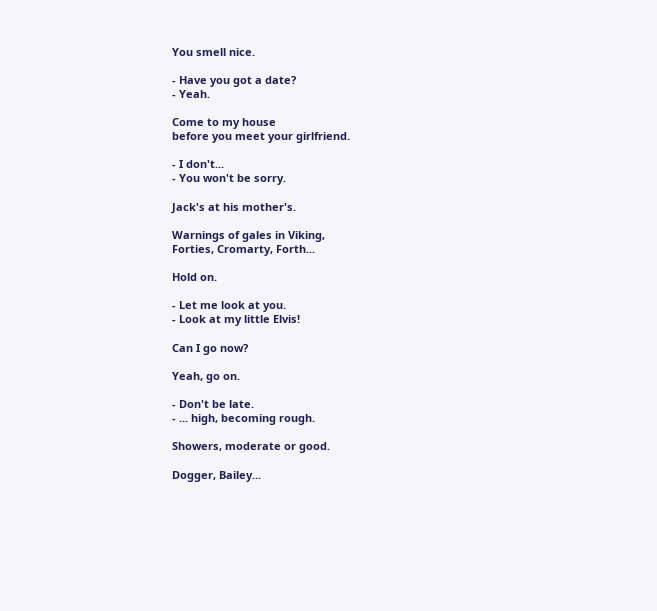You smell nice.

- Have you got a date?
- Yeah.

Come to my house
before you meet your girlfriend.

- I don't...
- You won't be sorry.

Jack's at his mother's.

Warnings of gales in Viking,
Forties, Cromarty, Forth...

Hold on.

- Let me look at you.
- Look at my little Elvis!

Can I go now?

Yeah, go on.

- Don't be late.
- ... high, becoming rough.

Showers, moderate or good.

Dogger, Bailey...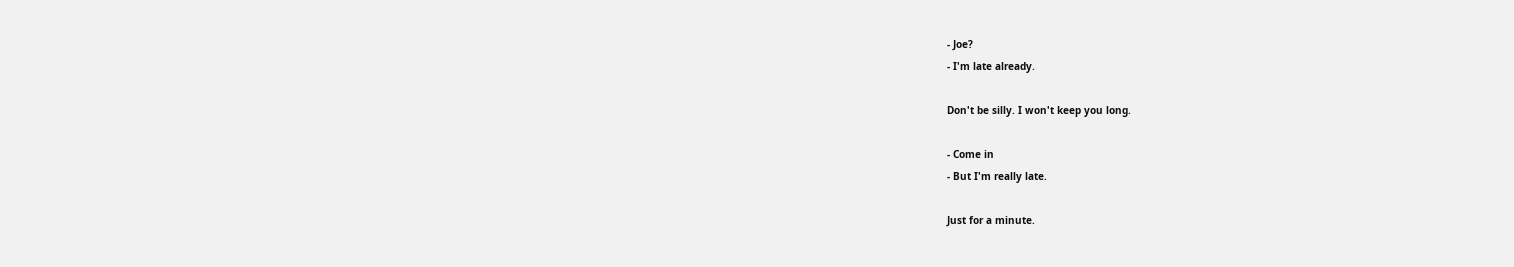- Joe?
- I'm late already.

Don't be silly. I won't keep you long.

- Come in
- But I'm really late.

Just for a minute.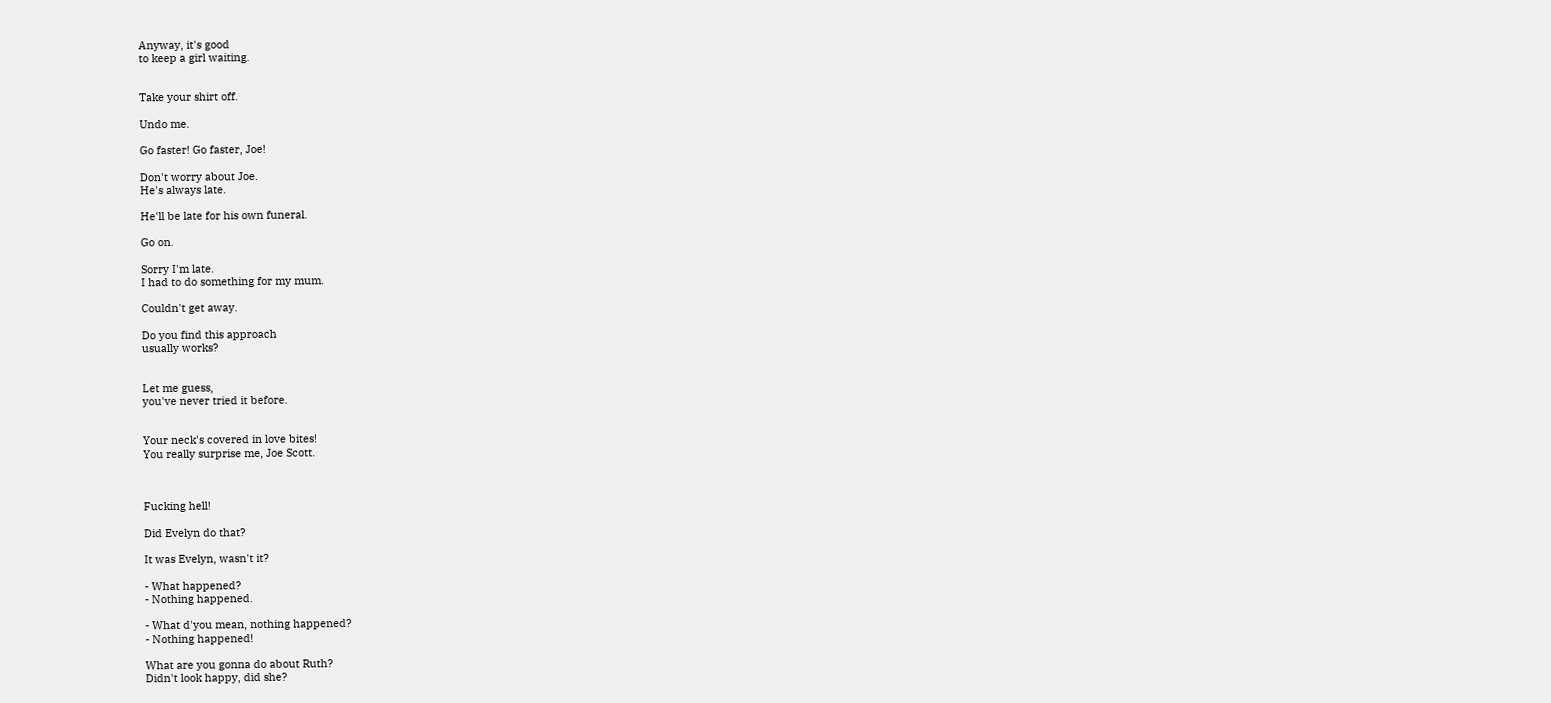Anyway, it's good
to keep a girl waiting.


Take your shirt off.

Undo me.

Go faster! Go faster, Joe!

Don't worry about Joe.
He's always late.

He'll be late for his own funeral.

Go on.

Sorry I'm late.
I had to do something for my mum.

Couldn't get away.

Do you find this approach
usually works?


Let me guess,
you've never tried it before.


Your neck's covered in love bites!
You really surprise me, Joe Scott.



Fucking hell!

Did Evelyn do that?

It was Evelyn, wasn't it?

- What happened?
- Nothing happened.

- What d'you mean, nothing happened?
- Nothing happened!

What are you gonna do about Ruth?
Didn't look happy, did she?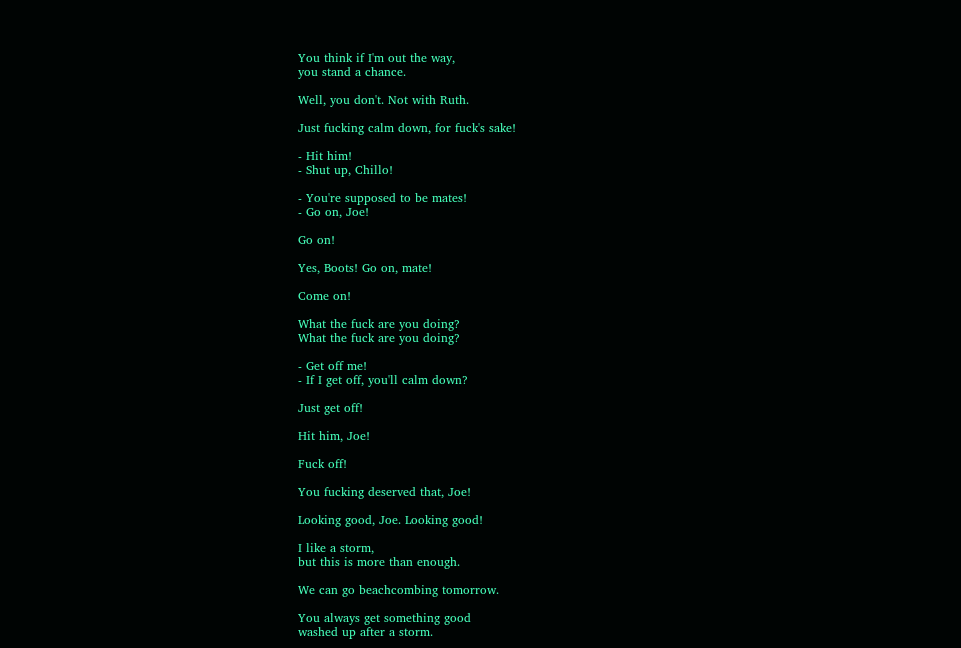You think if I'm out the way,
you stand a chance.

Well, you don't. Not with Ruth.

Just fucking calm down, for fuck's sake!

- Hit him!
- Shut up, Chillo!

- You're supposed to be mates!
- Go on, Joe!

Go on!

Yes, Boots! Go on, mate!

Come on!

What the fuck are you doing?
What the fuck are you doing?

- Get off me!
- If I get off, you'll calm down?

Just get off!

Hit him, Joe!

Fuck off!

You fucking deserved that, Joe!

Looking good, Joe. Looking good!

I like a storm,
but this is more than enough.

We can go beachcombing tomorrow.

You always get something good
washed up after a storm.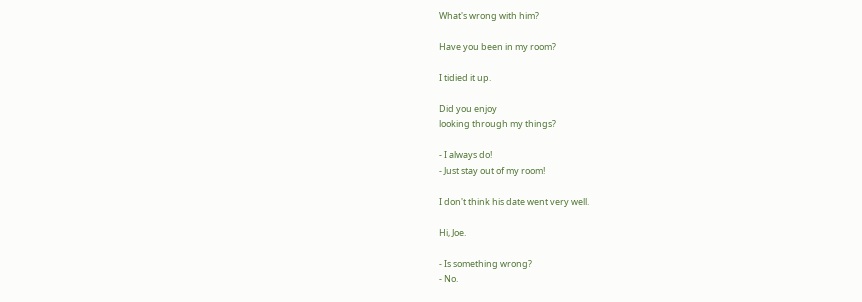What's wrong with him?

Have you been in my room?

I tidied it up.

Did you enjoy
looking through my things?

- I always do!
- Just stay out of my room!

I don't think his date went very well.

Hi, Joe.

- Is something wrong?
- No.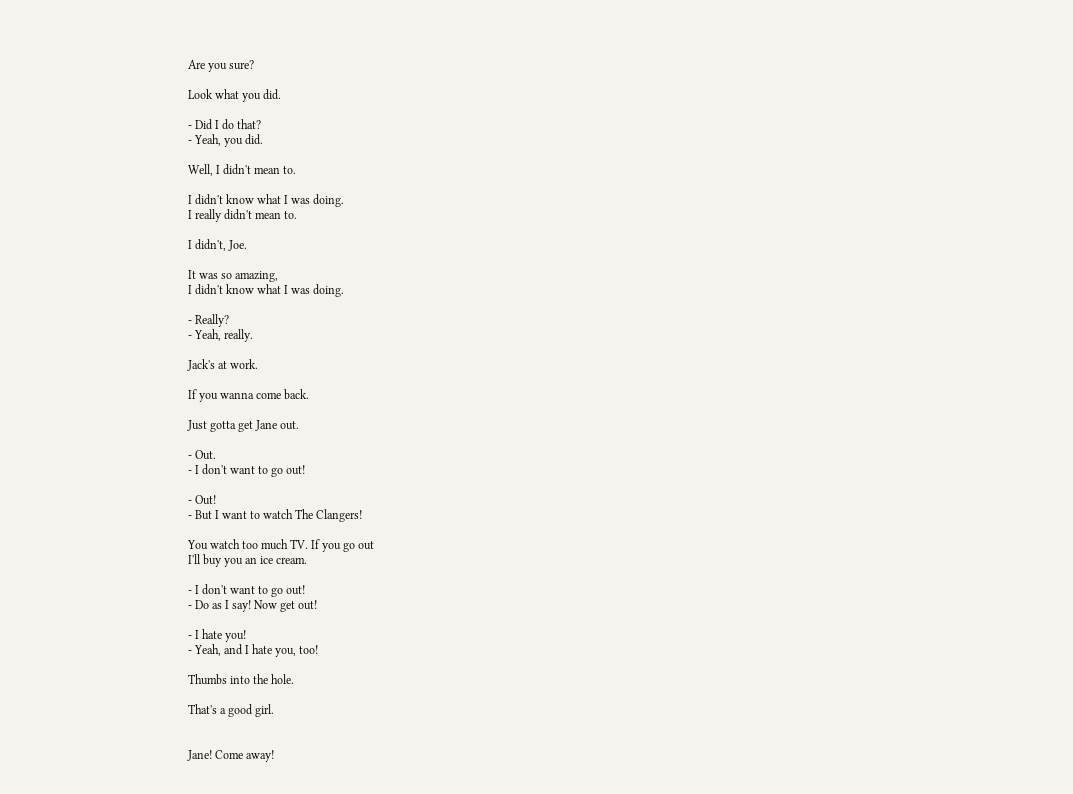Are you sure?

Look what you did.

- Did I do that?
- Yeah, you did.

Well, I didn't mean to.

I didn't know what I was doing.
I really didn't mean to.

I didn't, Joe.

It was so amazing,
I didn't know what I was doing.

- Really?
- Yeah, really.

Jack's at work.

If you wanna come back.

Just gotta get Jane out.

- Out.
- I don't want to go out!

- Out!
- But I want to watch The Clangers!

You watch too much TV. If you go out
I'll buy you an ice cream.

- I don't want to go out!
- Do as I say! Now get out!

- I hate you!
- Yeah, and I hate you, too!

Thumbs into the hole.

That's a good girl.


Jane! Come away!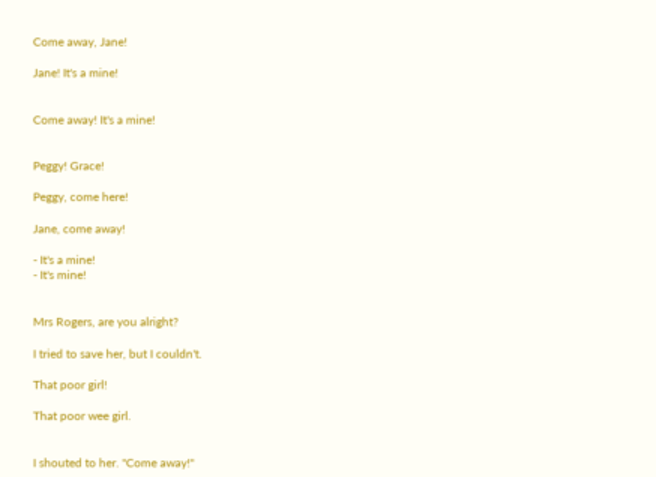Come away, Jane!

Jane! It's a mine!


Come away! It's a mine!


Peggy! Grace!

Peggy, come here!

Jane, come away!

- It's a mine!
- It's mine!


Mrs Rogers, are you alright?

I tried to save her, but I couldn't.

That poor girl!

That poor wee girl.


I shouted to her. "Come away!"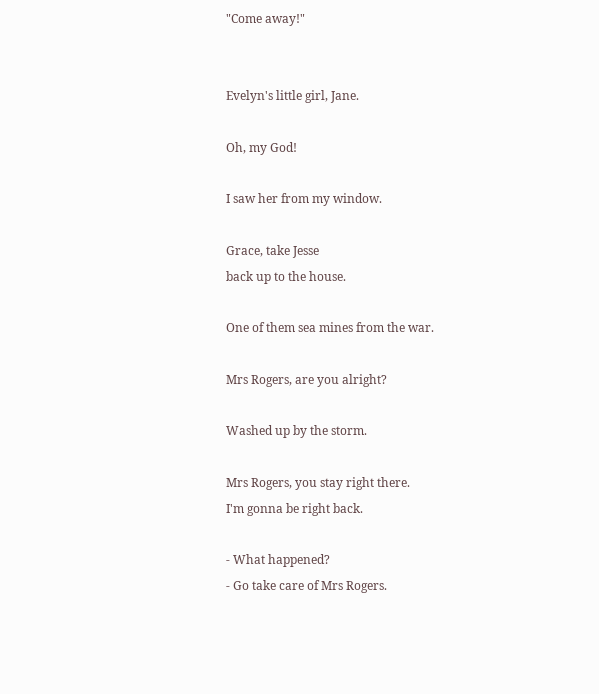"Come away!"


Evelyn's little girl, Jane.

Oh, my God!

I saw her from my window.

Grace, take Jesse
back up to the house.

One of them sea mines from the war.

Mrs Rogers, are you alright?

Washed up by the storm.

Mrs Rogers, you stay right there.
I'm gonna be right back.

- What happened?
- Go take care of Mrs Rogers.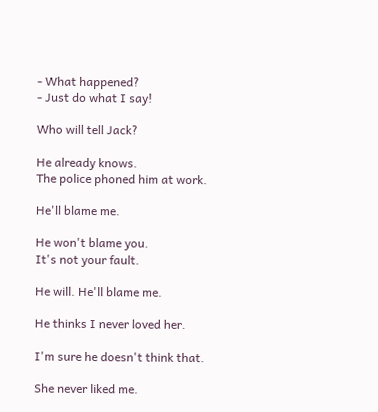- What happened?
- Just do what I say!

Who will tell Jack?

He already knows.
The police phoned him at work.

He'll blame me.

He won't blame you.
It's not your fault.

He will. He'll blame me.

He thinks I never loved her.

I'm sure he doesn't think that.

She never liked me.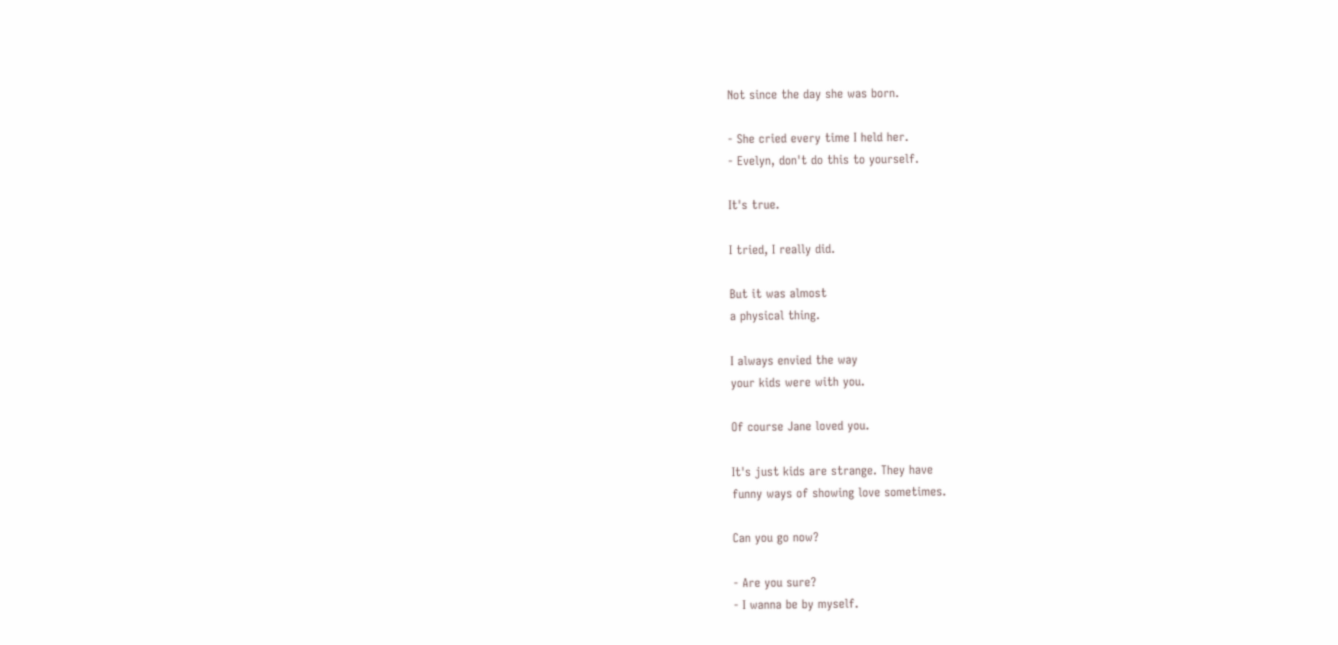Not since the day she was born.

- She cried every time I held her.
- Evelyn, don't do this to yourself.

It's true.

I tried, I really did.

But it was almost
a physical thing.

I always envied the way
your kids were with you.

Of course Jane loved you.

It's just kids are strange. They have
funny ways of showing love sometimes.

Can you go now?

- Are you sure?
- I wanna be by myself.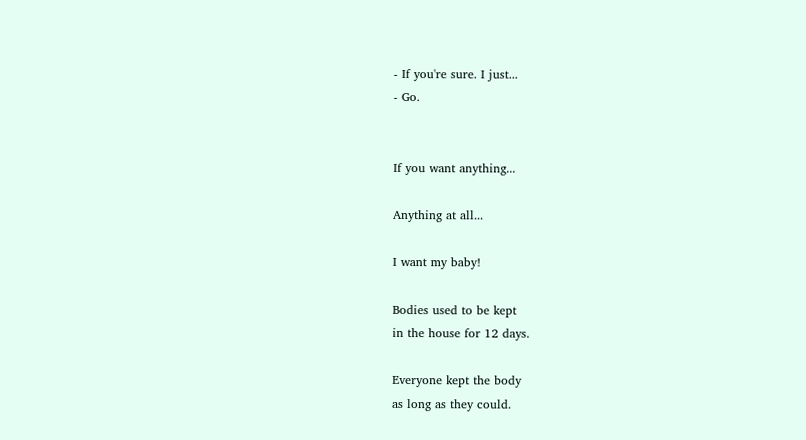- If you're sure. I just...
- Go.


If you want anything...

Anything at all...

I want my baby!

Bodies used to be kept
in the house for 12 days.

Everyone kept the body
as long as they could.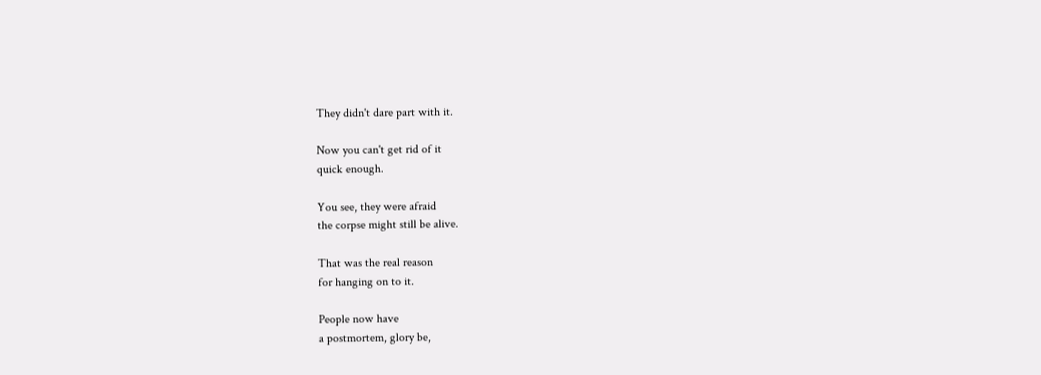They didn't dare part with it.

Now you can't get rid of it
quick enough.

You see, they were afraid
the corpse might still be alive.

That was the real reason
for hanging on to it.

People now have
a postmortem, glory be,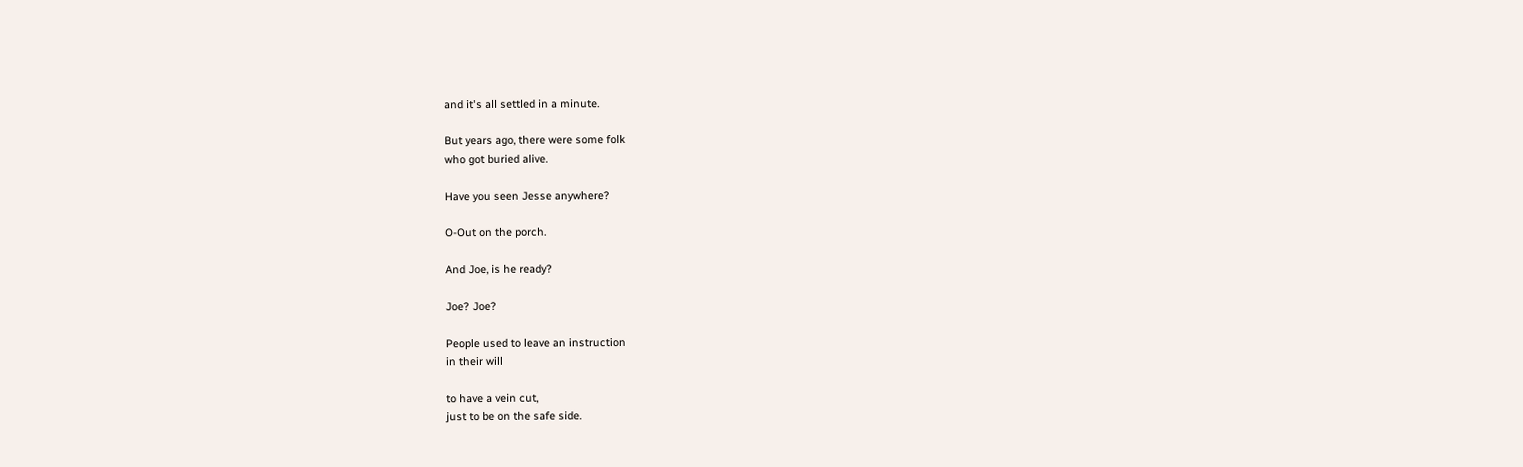and it's all settled in a minute.

But years ago, there were some folk
who got buried alive.

Have you seen Jesse anywhere?

O-Out on the porch.

And Joe, is he ready?

Joe? Joe?

People used to leave an instruction
in their will

to have a vein cut,
just to be on the safe side.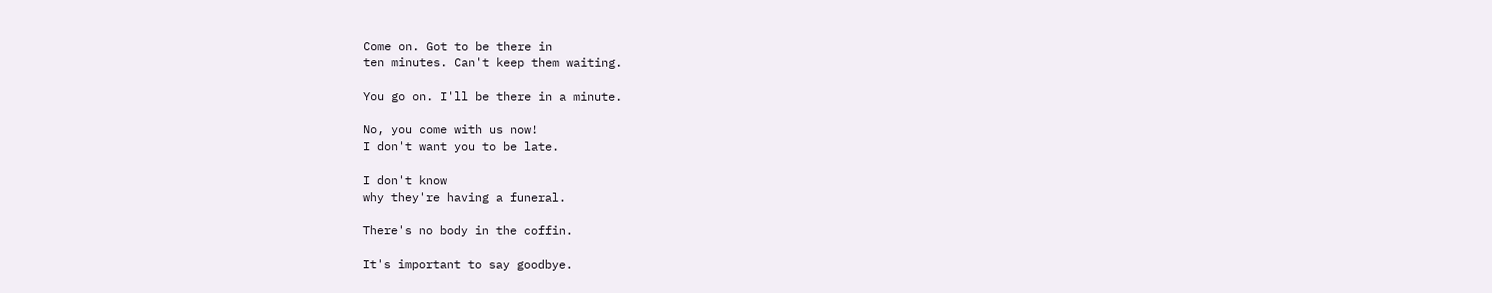Come on. Got to be there in
ten minutes. Can't keep them waiting.

You go on. I'll be there in a minute.

No, you come with us now!
I don't want you to be late.

I don't know
why they're having a funeral.

There's no body in the coffin.

It's important to say goodbye.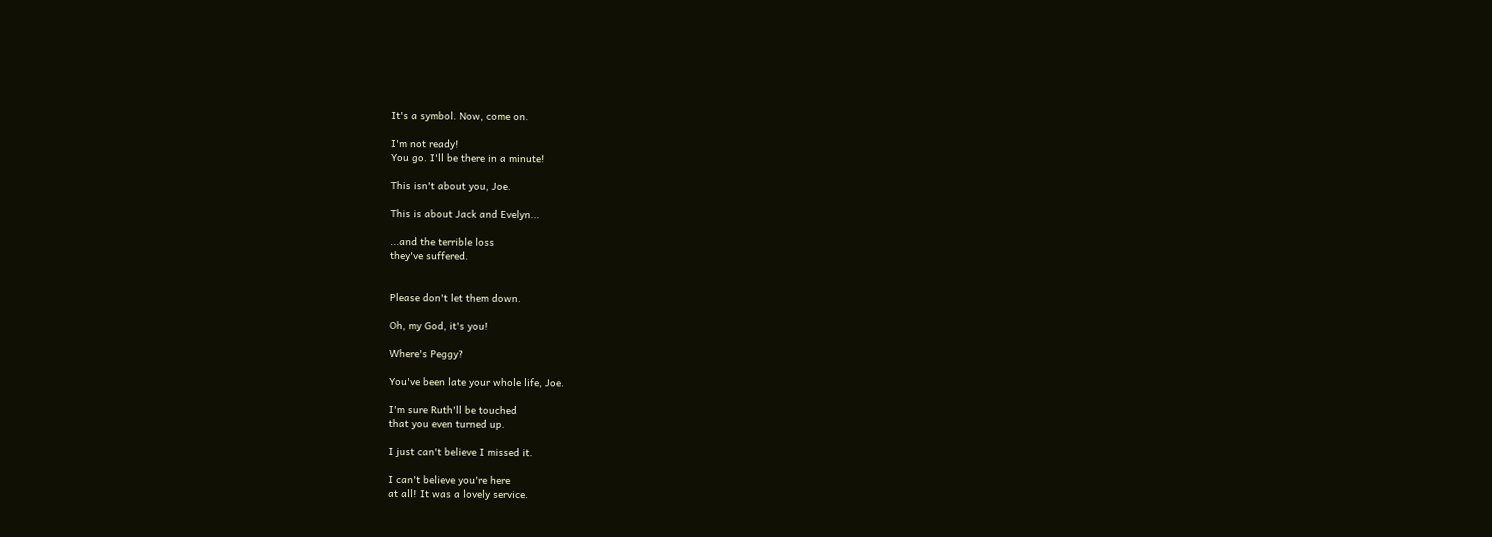It's a symbol. Now, come on.

I'm not ready!
You go. I'll be there in a minute!

This isn't about you, Joe.

This is about Jack and Evelyn...

...and the terrible loss
they've suffered.


Please don't let them down.

Oh, my God, it's you!

Where's Peggy?

You've been late your whole life, Joe.

I'm sure Ruth'll be touched
that you even turned up.

I just can't believe I missed it.

I can't believe you're here
at all! It was a lovely service.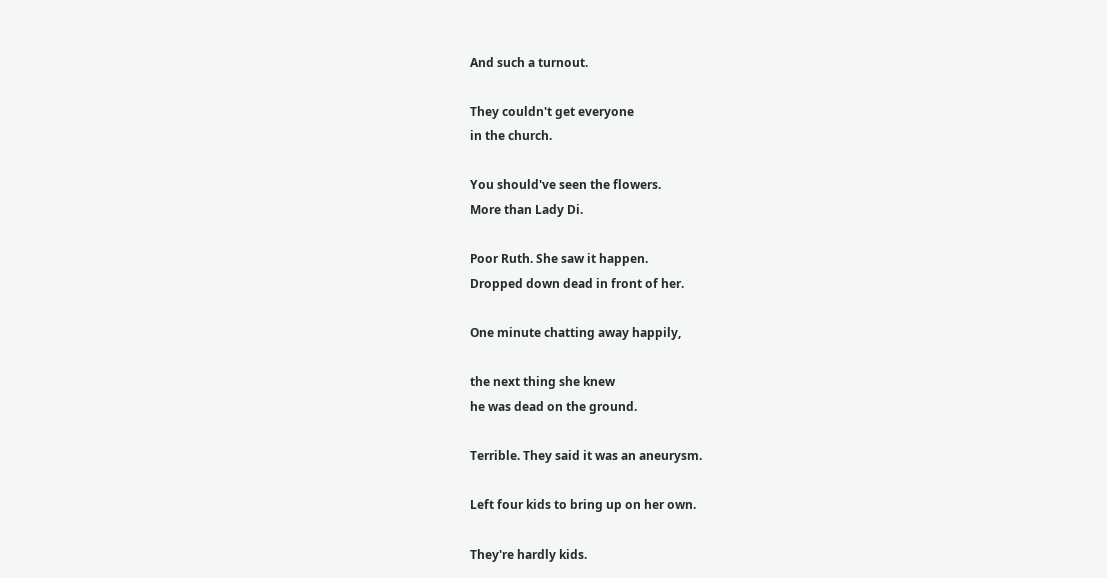And such a turnout.

They couldn't get everyone
in the church.

You should've seen the flowers.
More than Lady Di.

Poor Ruth. She saw it happen.
Dropped down dead in front of her.

One minute chatting away happily,

the next thing she knew
he was dead on the ground.

Terrible. They said it was an aneurysm.

Left four kids to bring up on her own.

They're hardly kids.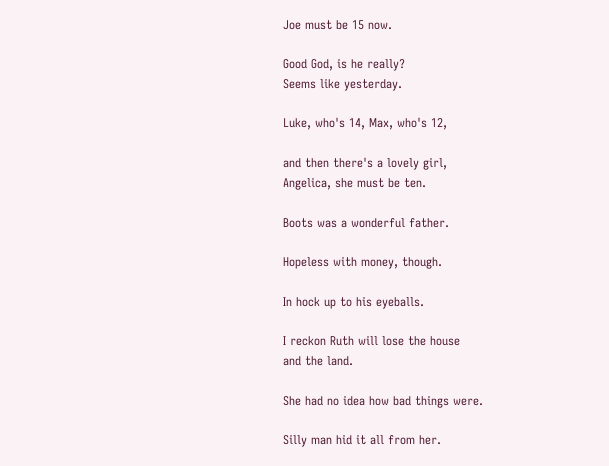Joe must be 15 now.

Good God, is he really?
Seems like yesterday.

Luke, who's 14, Max, who's 12,

and then there's a lovely girl,
Angelica, she must be ten.

Boots was a wonderful father.

Hopeless with money, though.

In hock up to his eyeballs.

I reckon Ruth will lose the house
and the land.

She had no idea how bad things were.

Silly man hid it all from her.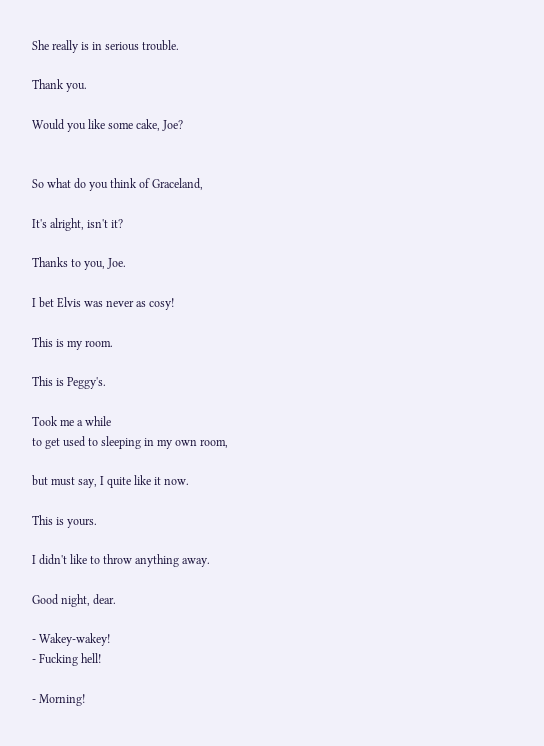She really is in serious trouble.

Thank you.

Would you like some cake, Joe?


So what do you think of Graceland,

It's alright, isn't it?

Thanks to you, Joe.

I bet Elvis was never as cosy!

This is my room.

This is Peggy's.

Took me a while
to get used to sleeping in my own room,

but must say, I quite like it now.

This is yours.

I didn't like to throw anything away.

Good night, dear.

- Wakey-wakey!
- Fucking hell!

- Morning!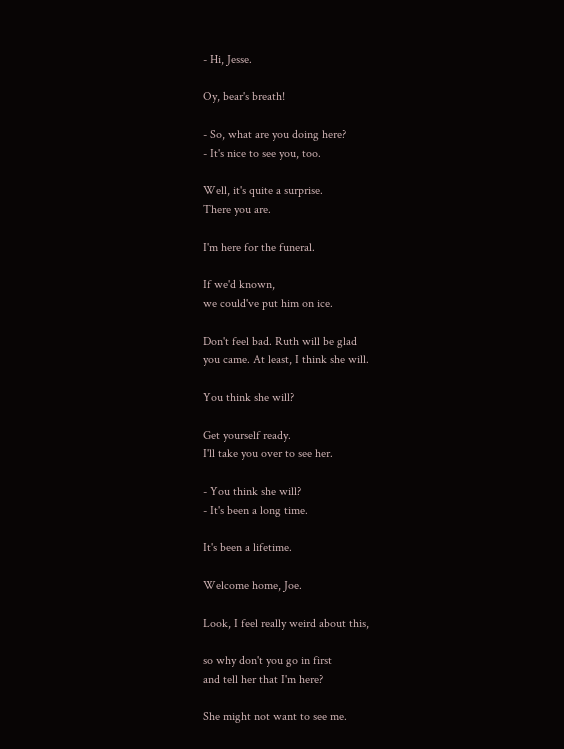- Hi, Jesse.

Oy, bear's breath!

- So, what are you doing here?
- It's nice to see you, too.

Well, it's quite a surprise.
There you are.

I'm here for the funeral.

If we'd known,
we could've put him on ice.

Don't feel bad. Ruth will be glad
you came. At least, I think she will.

You think she will?

Get yourself ready.
I'll take you over to see her.

- You think she will?
- It's been a long time.

It's been a lifetime.

Welcome home, Joe.

Look, I feel really weird about this,

so why don't you go in first
and tell her that I'm here?

She might not want to see me.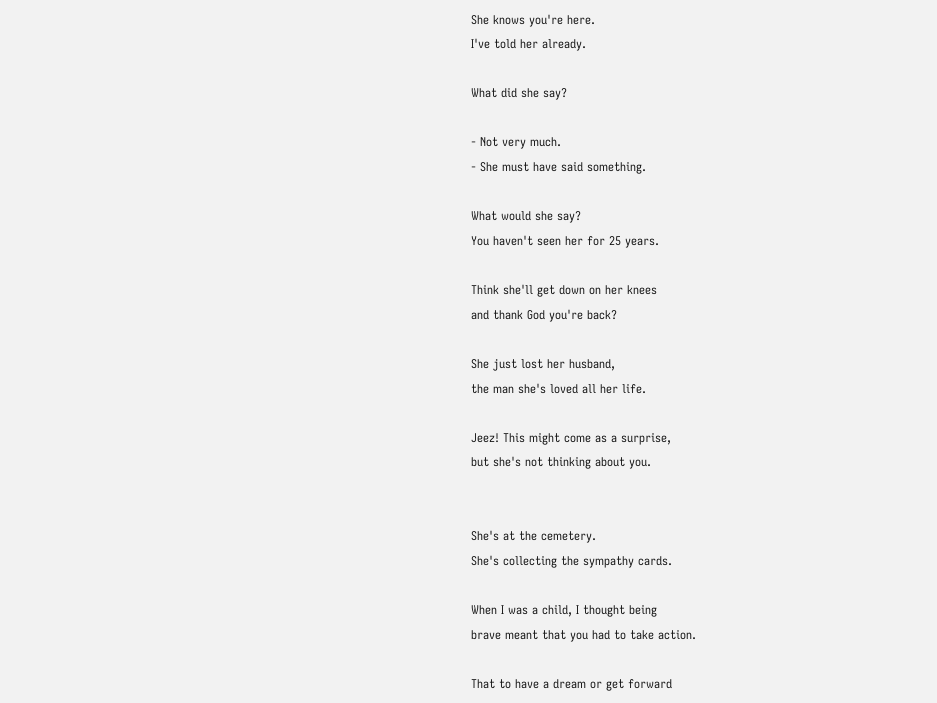She knows you're here.
I've told her already.

What did she say?

- Not very much.
- She must have said something.

What would she say?
You haven't seen her for 25 years.

Think she'll get down on her knees
and thank God you're back?

She just lost her husband,
the man she's loved all her life.

Jeez! This might come as a surprise,
but she's not thinking about you.


She's at the cemetery.
She's collecting the sympathy cards.

When I was a child, I thought being
brave meant that you had to take action.

That to have a dream or get forward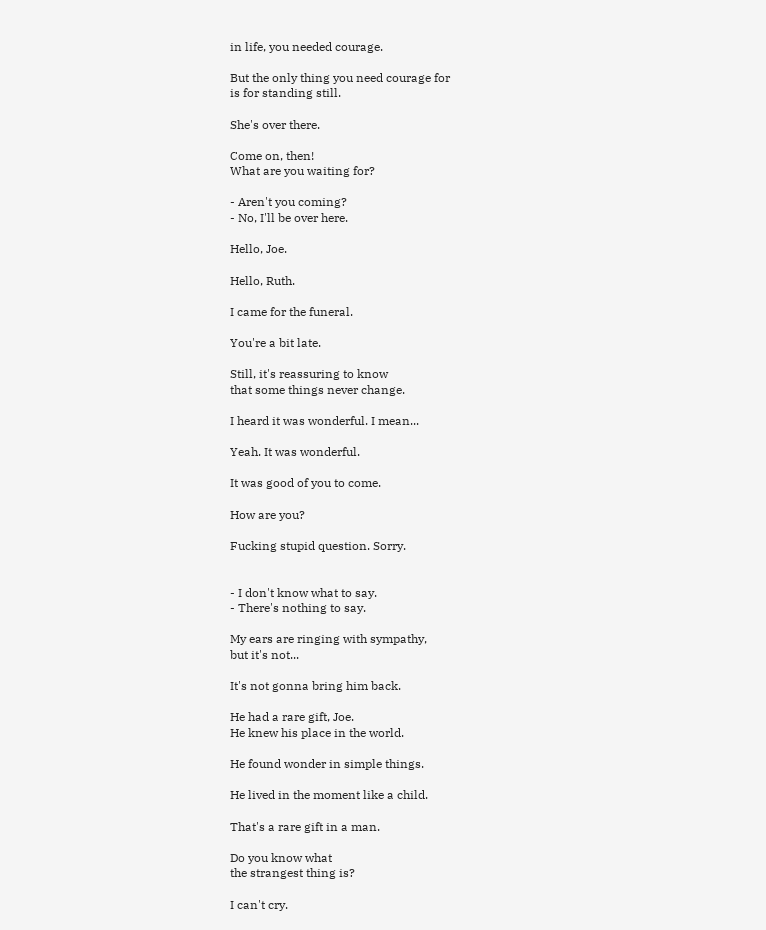in life, you needed courage.

But the only thing you need courage for
is for standing still.

She's over there.

Come on, then!
What are you waiting for?

- Aren't you coming?
- No, I'll be over here.

Hello, Joe.

Hello, Ruth.

I came for the funeral.

You're a bit late.

Still, it's reassuring to know
that some things never change.

I heard it was wonderful. I mean...

Yeah. It was wonderful.

It was good of you to come.

How are you?

Fucking stupid question. Sorry.


- I don't know what to say.
- There's nothing to say.

My ears are ringing with sympathy,
but it's not...

It's not gonna bring him back.

He had a rare gift, Joe.
He knew his place in the world.

He found wonder in simple things.

He lived in the moment like a child.

That's a rare gift in a man.

Do you know what
the strangest thing is?

I can't cry.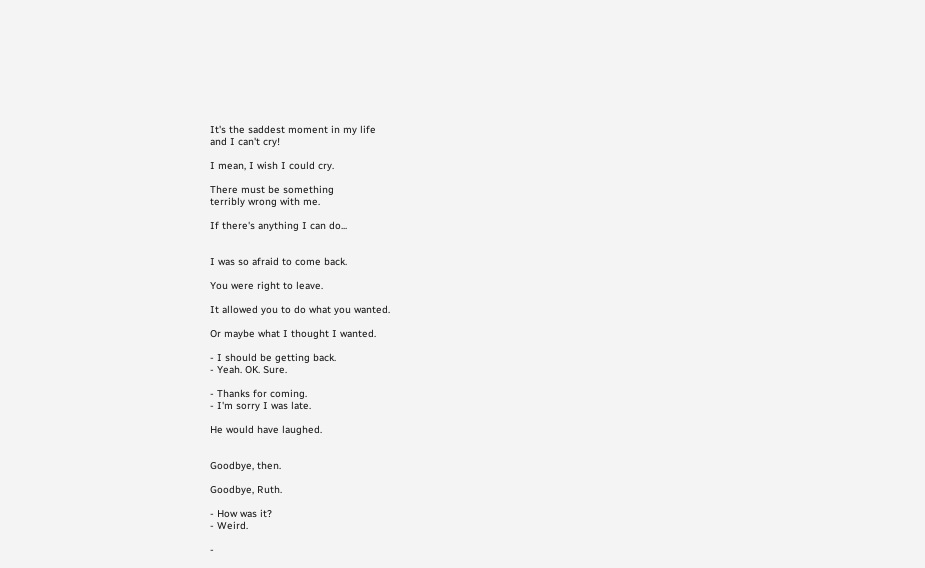It's the saddest moment in my life
and I can't cry!

I mean, I wish I could cry.

There must be something
terribly wrong with me.

If there's anything I can do...


I was so afraid to come back.

You were right to leave.

It allowed you to do what you wanted.

Or maybe what I thought I wanted.

- I should be getting back.
- Yeah. OK. Sure.

- Thanks for coming.
- I'm sorry I was late.

He would have laughed.


Goodbye, then.

Goodbye, Ruth.

- How was it?
- Weird.

-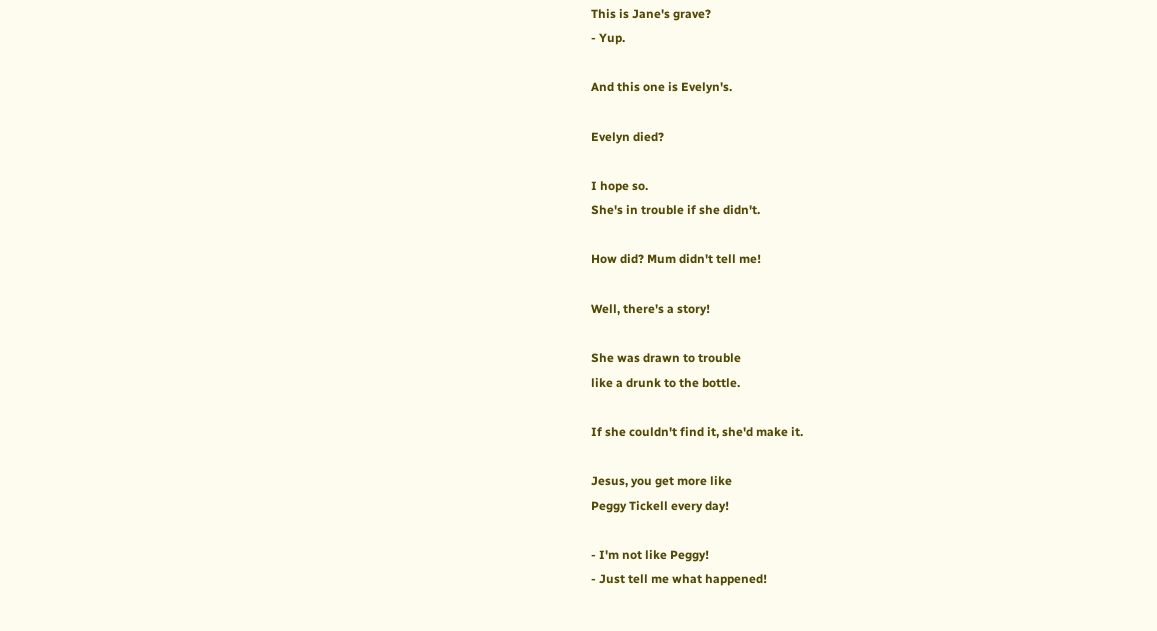This is Jane's grave?
- Yup.

And this one is Evelyn's.

Evelyn died?

I hope so.
She's in trouble if she didn't.

How did? Mum didn't tell me!

Well, there's a story!

She was drawn to trouble
like a drunk to the bottle.

If she couldn't find it, she'd make it.

Jesus, you get more like
Peggy Tickell every day!

- I'm not like Peggy!
- Just tell me what happened!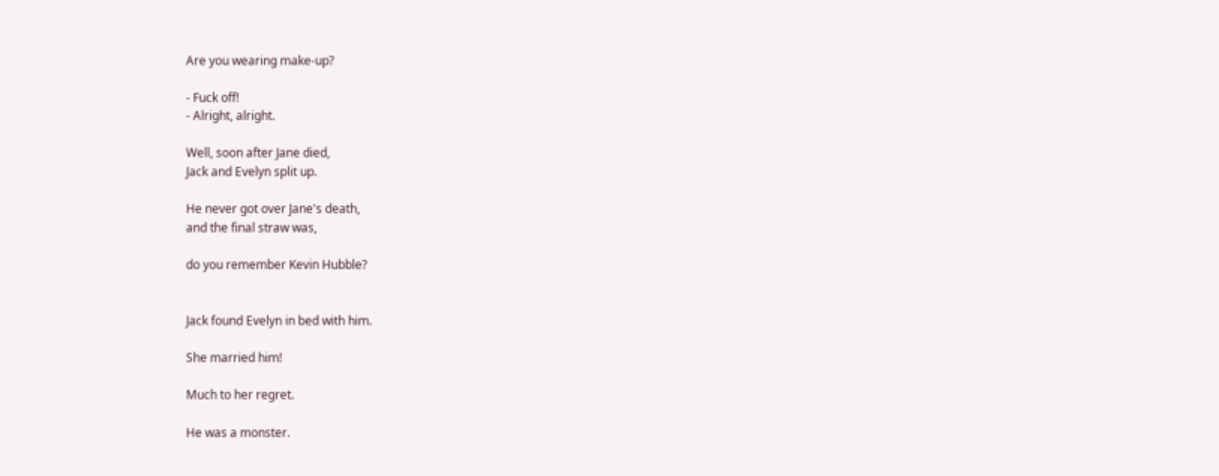Are you wearing make-up?

- Fuck off!
- Alright, alright.

Well, soon after Jane died,
Jack and Evelyn split up.

He never got over Jane's death,
and the final straw was,

do you remember Kevin Hubble?


Jack found Evelyn in bed with him.

She married him!

Much to her regret.

He was a monster.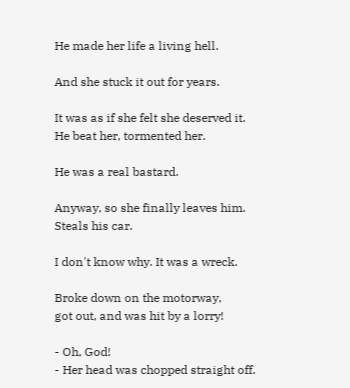He made her life a living hell.

And she stuck it out for years.

It was as if she felt she deserved it.
He beat her, tormented her.

He was a real bastard.

Anyway, so she finally leaves him.
Steals his car.

I don't know why. It was a wreck.

Broke down on the motorway,
got out, and was hit by a lorry!

- Oh, God!
- Her head was chopped straight off.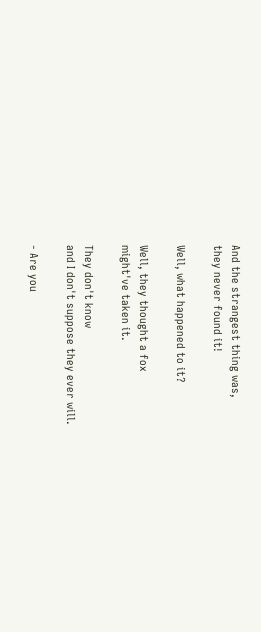And the strangest thing was,
they never found it!

Well, what happened to it?

Well, they thought a fox
might've taken it.

They don't know
and I don't suppose they ever will.

- Are you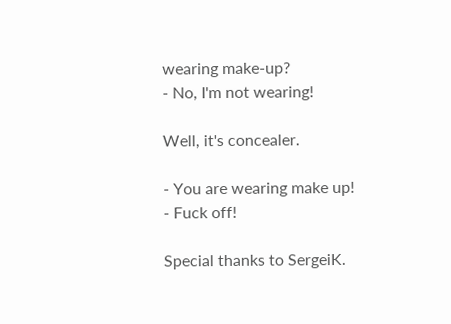wearing make-up?
- No, I'm not wearing!

Well, it's concealer.

- You are wearing make up!
- Fuck off!

Special thanks to SergeiK.